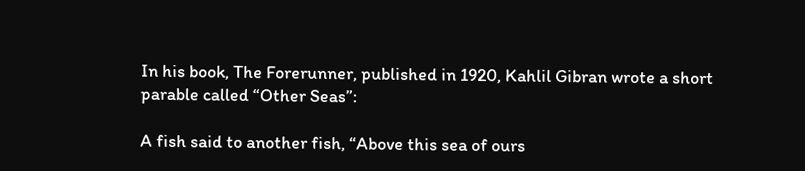In his book, The Forerunner, published in 1920, Kahlil Gibran wrote a short parable called “Other Seas”:

A fish said to another fish, “Above this sea of ours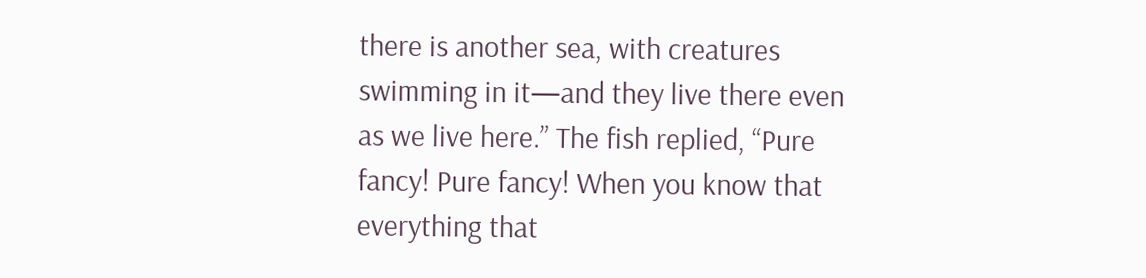there is another sea, with creatures swimming in it—and they live there even as we live here.” The fish replied, “Pure fancy! Pure fancy! When you know that everything that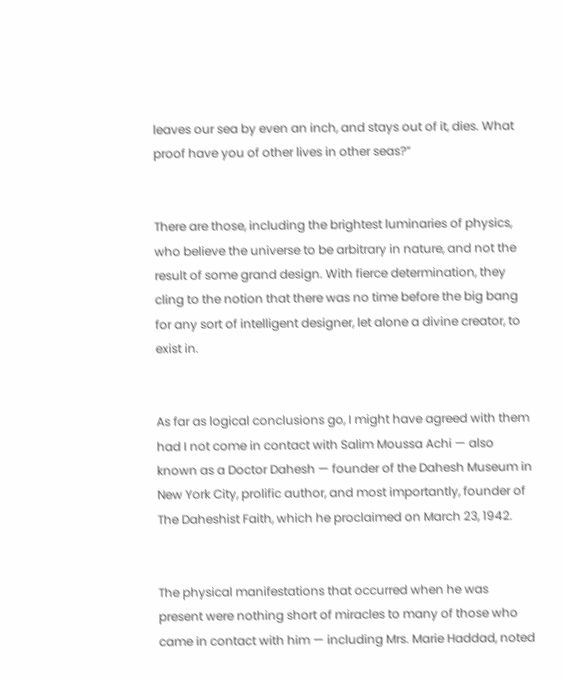leaves our sea by even an inch, and stays out of it, dies. What proof have you of other lives in other seas?”


There are those, including the brightest luminaries of physics, who believe the universe to be arbitrary in nature, and not the result of some grand design. With fierce determination, they cling to the notion that there was no time before the big bang for any sort of intelligent designer, let alone a divine creator, to exist in.


As far as logical conclusions go, I might have agreed with them had I not come in contact with Salim Moussa Achi — also known as a Doctor Dahesh — founder of the Dahesh Museum in New York City, prolific author, and most importantly, founder of The Daheshist Faith, which he proclaimed on March 23, 1942.


The physical manifestations that occurred when he was present were nothing short of miracles to many of those who came in contact with him — including Mrs. Marie Haddad, noted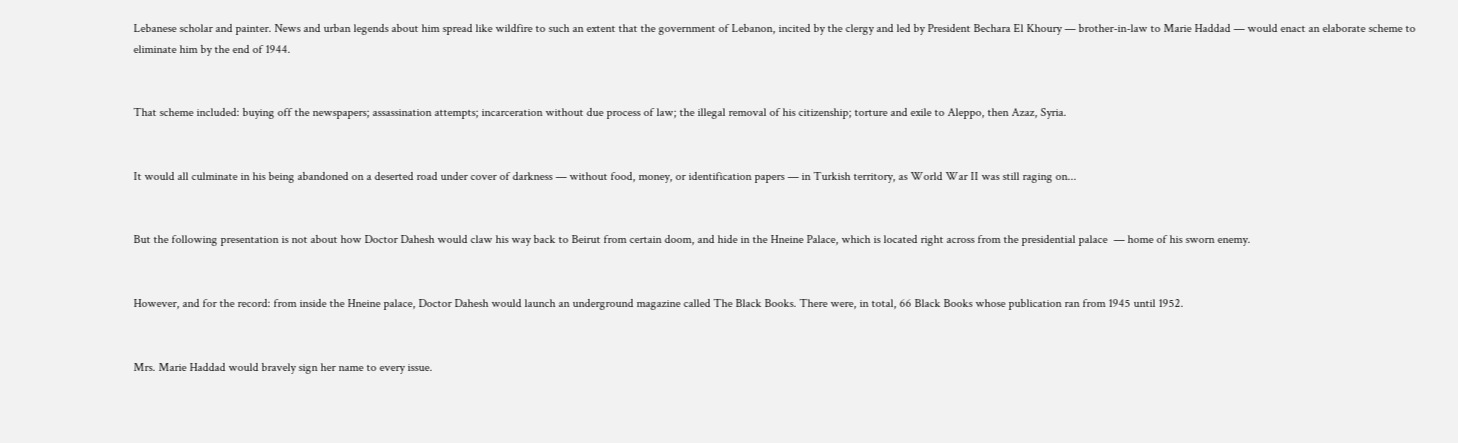Lebanese scholar and painter. News and urban legends about him spread like wildfire to such an extent that the government of Lebanon, incited by the clergy and led by President Bechara El Khoury — brother-in-law to Marie Haddad — would enact an elaborate scheme to eliminate him by the end of 1944.


That scheme included: buying off the newspapers; assassination attempts; incarceration without due process of law; the illegal removal of his citizenship; torture and exile to Aleppo, then Azaz, Syria.


It would all culminate in his being abandoned on a deserted road under cover of darkness — without food, money, or identification papers — in Turkish territory, as World War II was still raging on...


But the following presentation is not about how Doctor Dahesh would claw his way back to Beirut from certain doom, and hide in the Hneine Palace, which is located right across from the presidential palace  — home of his sworn enemy.


However, and for the record: from inside the Hneine palace, Doctor Dahesh would launch an underground magazine called The Black Books. There were, in total, 66 Black Books whose publication ran from 1945 until 1952.


Mrs. Marie Haddad would bravely sign her name to every issue.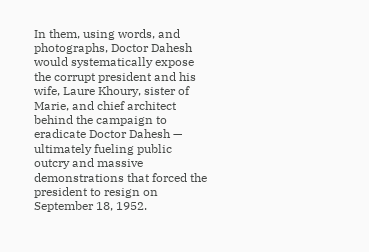In them, using words, and photographs, Doctor Dahesh would systematically expose the corrupt president and his wife, Laure Khoury, sister of Marie, and chief architect behind the campaign to eradicate Doctor Dahesh — ultimately fueling public outcry and massive demonstrations that forced the president to resign on September 18, 1952.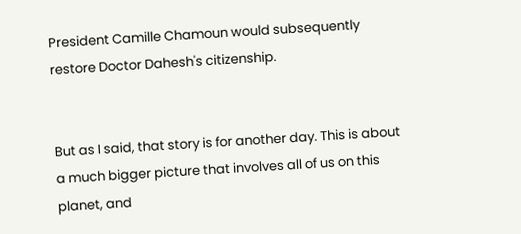President Camille Chamoun would subsequently restore Doctor Dahesh's citizenship.


But as I said, that story is for another day. This is about a much bigger picture that involves all of us on this planet, and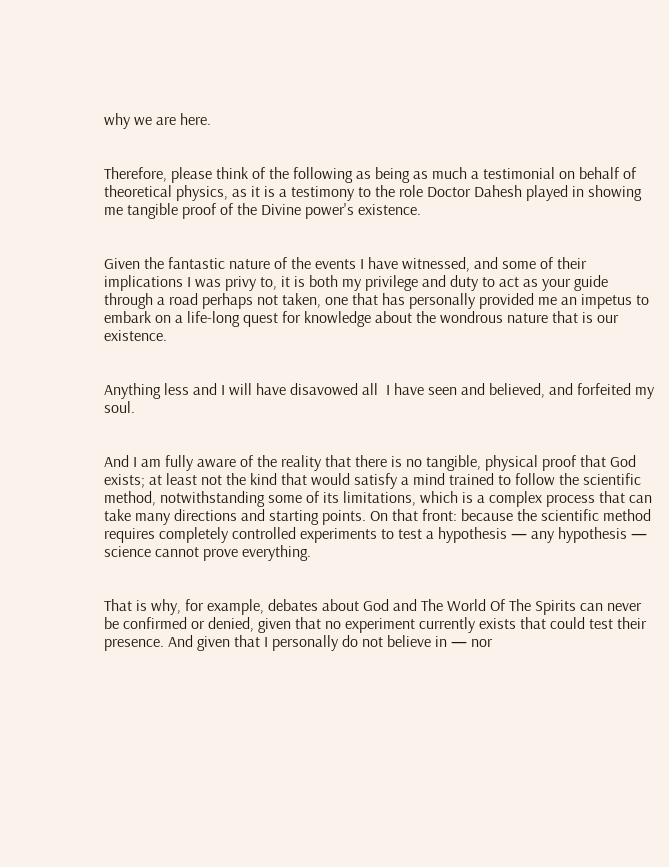why we are here.


Therefore, please think of the following as being as much a testimonial on behalf of theoretical physics, as it is a testimony to the role Doctor Dahesh played in showing me tangible proof of the Divine power's existence.


Given the fantastic nature of the events I have witnessed, and some of their implications I was privy to, it is both my privilege and duty to act as your guide through a road perhaps not taken, one that has personally provided me an impetus to embark on a life-long quest for knowledge about the wondrous nature that is our existence.


Anything less and I will have disavowed all  I have seen and believed, and forfeited my soul.


And I am fully aware of the reality that there is no tangible, physical proof that God exists; at least not the kind that would satisfy a mind trained to follow the scientific method, notwithstanding some of its limitations, which is a complex process that can take many directions and starting points. On that front: because the scientific method requires completely controlled experiments to test a hypothesis — any hypothesis — science cannot prove everything.


That is why, for example, debates about God and The World Of The Spirits can never be confirmed or denied, given that no experiment currently exists that could test their presence. And given that I personally do not believe in — nor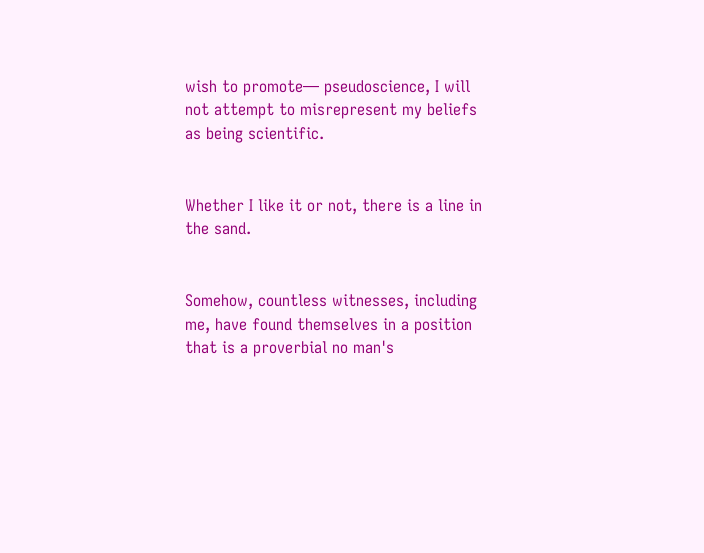wish to promote— pseudoscience, I will not attempt to misrepresent my beliefs as being scientific.


Whether I like it or not, there is a line in the sand.


Somehow, countless witnesses, including me, have found themselves in a position that is a proverbial no man's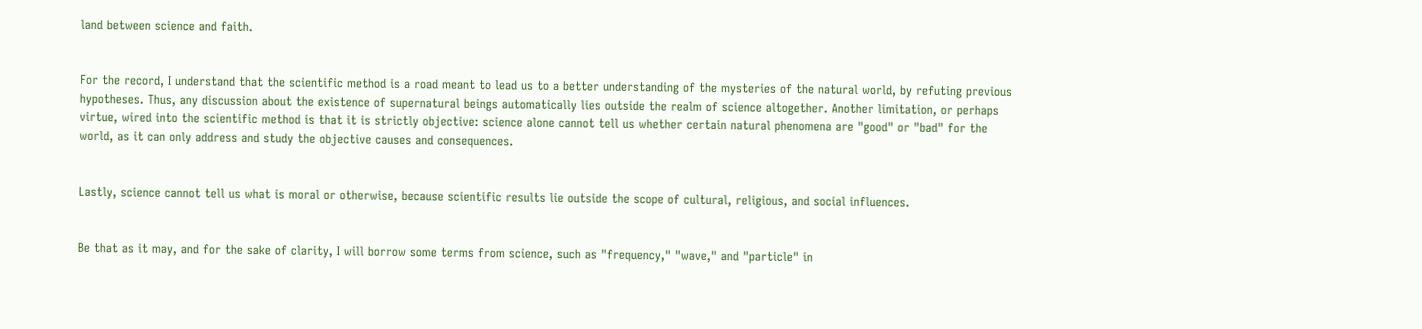land between science and faith.


For the record, I understand that the scientific method is a road meant to lead us to a better understanding of the mysteries of the natural world, by refuting previous hypotheses. Thus, any discussion about the existence of supernatural beings automatically lies outside the realm of science altogether. Another limitation, or perhaps virtue, wired into the scientific method is that it is strictly objective: science alone cannot tell us whether certain natural phenomena are "good" or "bad" for the world, as it can only address and study the objective causes and consequences.


Lastly, science cannot tell us what is moral or otherwise, because scientific results lie outside the scope of cultural, religious, and social influences.


Be that as it may, and for the sake of clarity, I will borrow some terms from science, such as "frequency," "wave," and "particle" in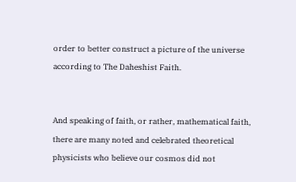order to better construct a picture of the universe according to The Daheshist Faith.


And speaking of faith, or rather, mathematical faith, there are many noted and celebrated theoretical physicists who believe our cosmos did not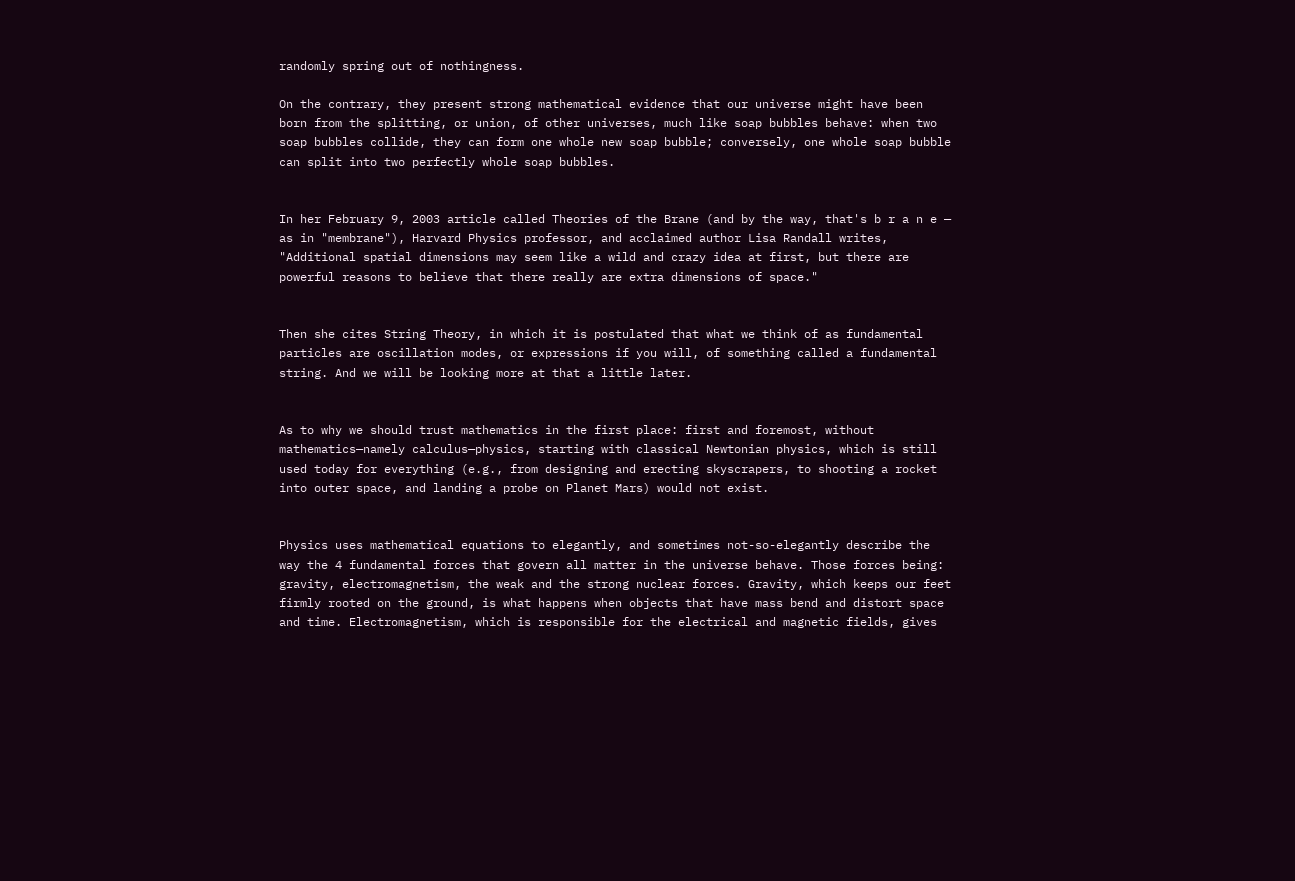randomly spring out of nothingness.

On the contrary, they present strong mathematical evidence that our universe might have been born from the splitting, or union, of other universes, much like soap bubbles behave: when two soap bubbles collide, they can form one whole new soap bubble; conversely, one whole soap bubble can split into two perfectly whole soap bubbles.


In her February 9, 2003 article called Theories of the Brane (and by the way, that's b r a n e — as in "membrane"), Harvard Physics professor, and acclaimed author Lisa Randall writes, "Additional spatial dimensions may seem like a wild and crazy idea at first, but there are powerful reasons to believe that there really are extra dimensions of space."


Then she cites String Theory, in which it is postulated that what we think of as fundamental particles are oscillation modes, or expressions if you will, of something called a fundamental string. And we will be looking more at that a little later.


As to why we should trust mathematics in the first place: first and foremost, without mathematics—namely calculus—physics, starting with classical Newtonian physics, which is still used today for everything (e.g., from designing and erecting skyscrapers, to shooting a rocket into outer space, and landing a probe on Planet Mars) would not exist.


Physics uses mathematical equations to elegantly, and sometimes not-so-elegantly describe the way the 4 fundamental forces that govern all matter in the universe behave. Those forces being: gravity, electromagnetism, the weak and the strong nuclear forces. Gravity, which keeps our feet firmly rooted on the ground, is what happens when objects that have mass bend and distort space and time. Electromagnetism, which is responsible for the electrical and magnetic fields, gives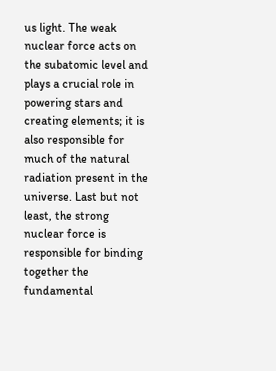us light. The weak nuclear force acts on the subatomic level and plays a crucial role in powering stars and creating elements; it is also responsible for much of the natural radiation present in the universe. Last but not least, the strong nuclear force is responsible for binding together the fundamental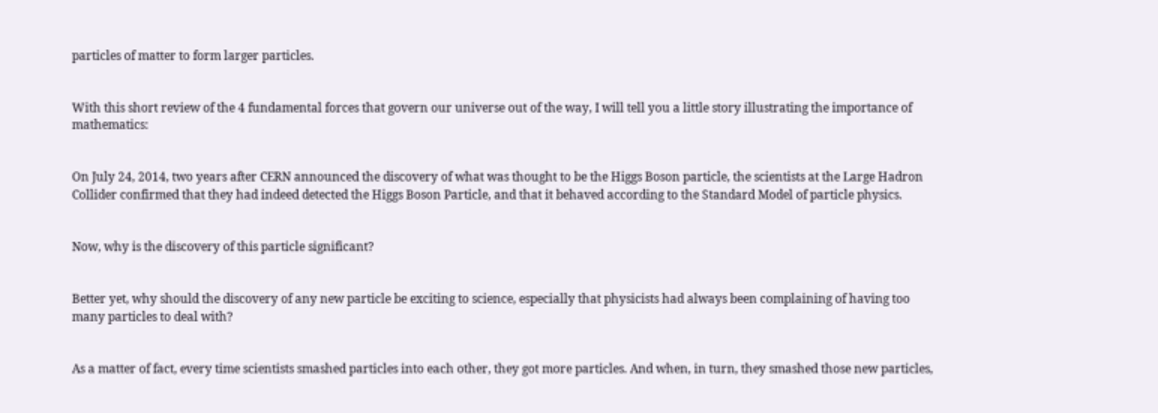particles of matter to form larger particles.


With this short review of the 4 fundamental forces that govern our universe out of the way, I will tell you a little story illustrating the importance of mathematics:


On July 24, 2014, two years after CERN announced the discovery of what was thought to be the Higgs Boson particle, the scientists at the Large Hadron Collider confirmed that they had indeed detected the Higgs Boson Particle, and that it behaved according to the Standard Model of particle physics.


Now, why is the discovery of this particle significant?


Better yet, why should the discovery of any new particle be exciting to science, especially that physicists had always been complaining of having too many particles to deal with?


As a matter of fact, every time scientists smashed particles into each other, they got more particles. And when, in turn, they smashed those new particles,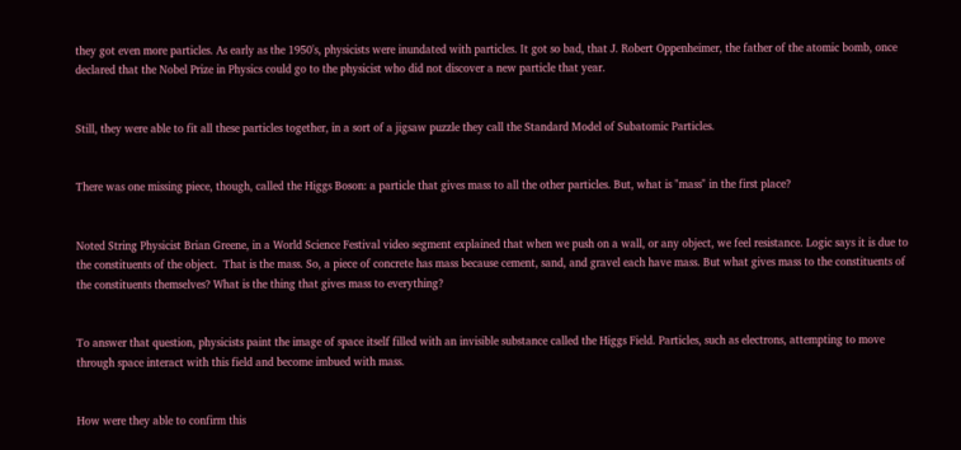they got even more particles. As early as the 1950's, physicists were inundated with particles. It got so bad, that J. Robert Oppenheimer, the father of the atomic bomb, once declared that the Nobel Prize in Physics could go to the physicist who did not discover a new particle that year.


Still, they were able to fit all these particles together, in a sort of a jigsaw puzzle they call the Standard Model of Subatomic Particles.


There was one missing piece, though, called the Higgs Boson: a particle that gives mass to all the other particles. But, what is "mass" in the first place?


Noted String Physicist Brian Greene, in a World Science Festival video segment explained that when we push on a wall, or any object, we feel resistance. Logic says it is due to the constituents of the object.  That is the mass. So, a piece of concrete has mass because cement, sand, and gravel each have mass. But what gives mass to the constituents of the constituents themselves? What is the thing that gives mass to everything?


To answer that question, physicists paint the image of space itself filled with an invisible substance called the Higgs Field. Particles, such as electrons, attempting to move through space interact with this field and become imbued with mass.


How were they able to confirm this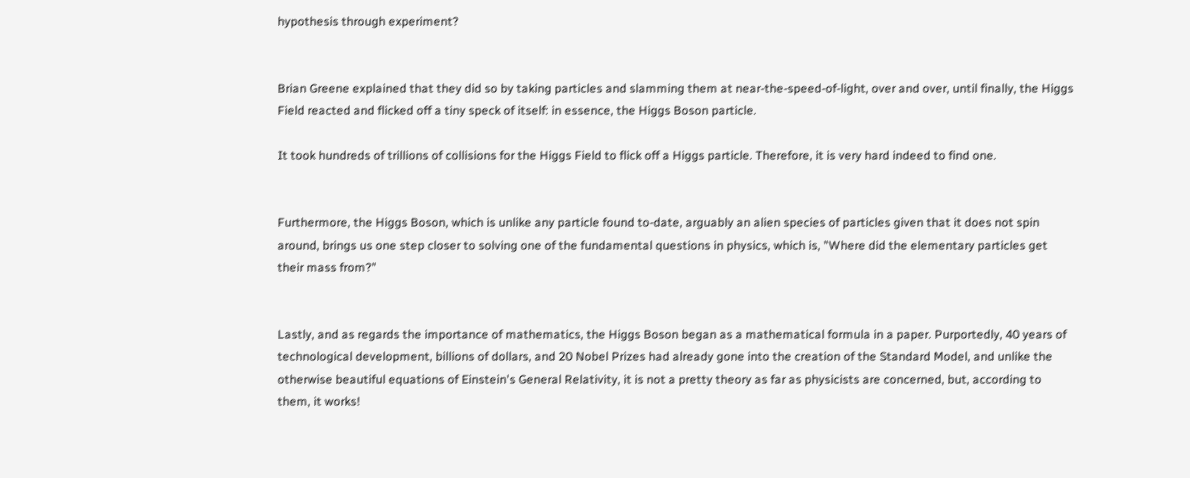hypothesis through experiment?


Brian Greene explained that they did so by taking particles and slamming them at near-the-speed-of-light, over and over, until finally, the Higgs Field reacted and flicked off a tiny speck of itself: in essence, the Higgs Boson particle.

It took hundreds of trillions of collisions for the Higgs Field to flick off a Higgs particle. Therefore, it is very hard indeed to find one.


Furthermore, the Higgs Boson, which is unlike any particle found to-date, arguably an alien species of particles given that it does not spin around, brings us one step closer to solving one of the fundamental questions in physics, which is, "Where did the elementary particles get their mass from?"


Lastly, and as regards the importance of mathematics, the Higgs Boson began as a mathematical formula in a paper. Purportedly, 40 years of technological development, billions of dollars, and 20 Nobel Prizes had already gone into the creation of the Standard Model, and unlike the otherwise beautiful equations of Einstein's General Relativity, it is not a pretty theory as far as physicists are concerned, but, according to them, it works!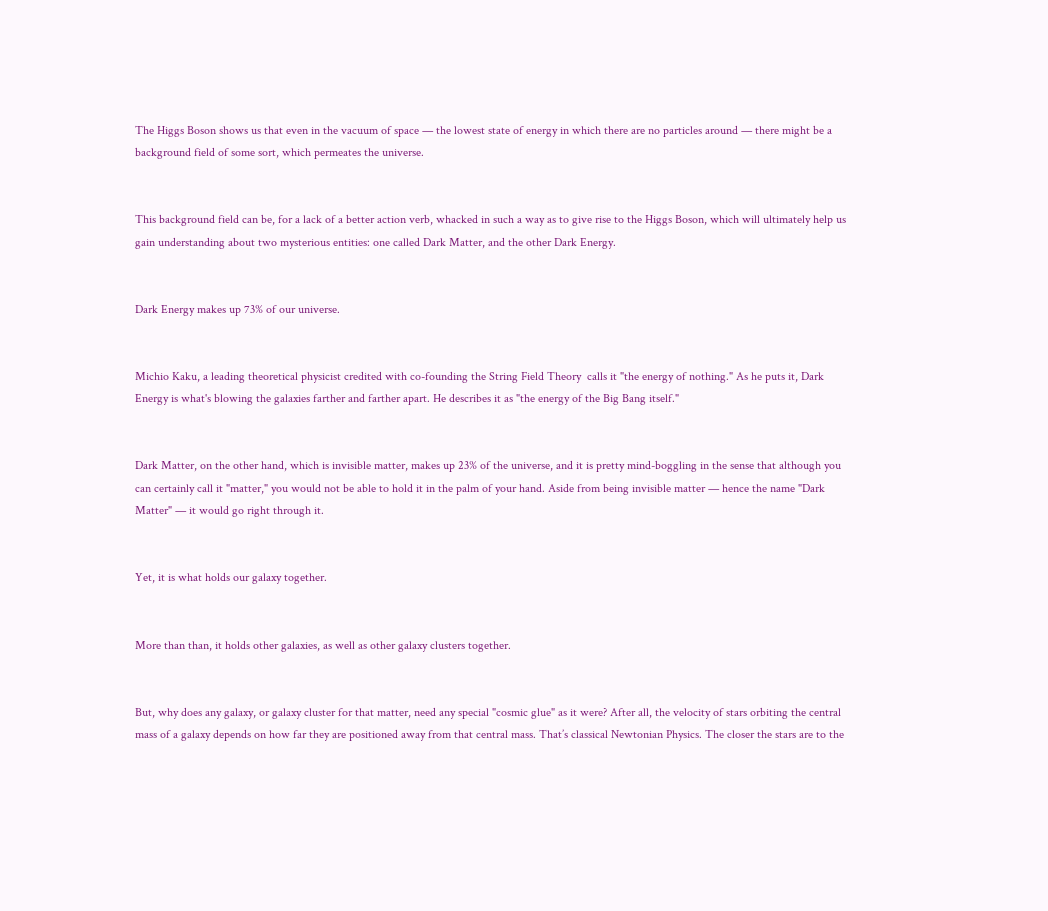The Higgs Boson shows us that even in the vacuum of space — the lowest state of energy in which there are no particles around — there might be a background field of some sort, which permeates the universe.


This background field can be, for a lack of a better action verb, whacked in such a way as to give rise to the Higgs Boson, which will ultimately help us gain understanding about two mysterious entities: one called Dark Matter, and the other Dark Energy.


Dark Energy makes up 73% of our universe.


Michio Kaku, a leading theoretical physicist credited with co-founding the String Field Theory  calls it "the energy of nothing." As he puts it, Dark Energy is what's blowing the galaxies farther and farther apart. He describes it as "the energy of the Big Bang itself."


Dark Matter, on the other hand, which is invisible matter, makes up 23% of the universe, and it is pretty mind-boggling in the sense that although you can certainly call it "matter," you would not be able to hold it in the palm of your hand. Aside from being invisible matter — hence the name "Dark Matter" — it would go right through it.


Yet, it is what holds our galaxy together.


More than than, it holds other galaxies, as well as other galaxy clusters together.


But, why does any galaxy, or galaxy cluster for that matter, need any special "cosmic glue" as it were? After all, the velocity of stars orbiting the central mass of a galaxy depends on how far they are positioned away from that central mass. That’s classical Newtonian Physics. The closer the stars are to the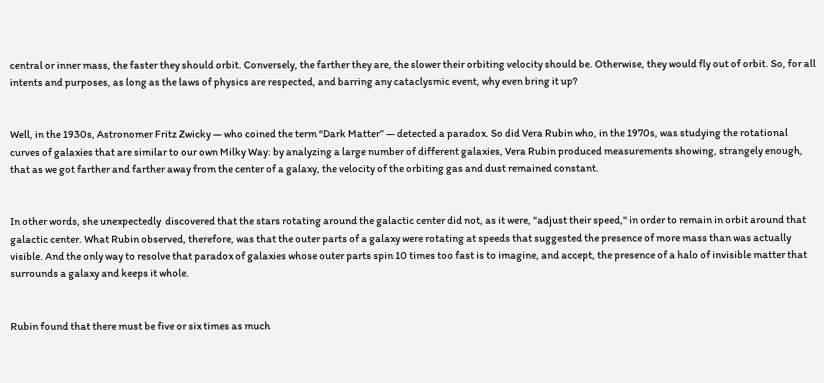central or inner mass, the faster they should orbit. Conversely, the farther they are, the slower their orbiting velocity should be. Otherwise, they would fly out of orbit. So, for all intents and purposes, as long as the laws of physics are respected, and barring any cataclysmic event, why even bring it up?


Well, in the 1930s, Astronomer Fritz Zwicky — who coined the term “Dark Matter” — detected a paradox. So did Vera Rubin who, in the 1970s, was studying the rotational curves of galaxies that are similar to our own Milky Way: by analyzing a large number of different galaxies, Vera Rubin produced measurements showing, strangely enough, that as we got farther and farther away from the center of a galaxy, the velocity of the orbiting gas and dust remained constant.


In other words, she unexpectedly  discovered that the stars rotating around the galactic center did not, as it were, "adjust their speed," in order to remain in orbit around that galactic center. What Rubin observed, therefore, was that the outer parts of a galaxy were rotating at speeds that suggested the presence of more mass than was actually visible. And the only way to resolve that paradox of galaxies whose outer parts spin 10 times too fast is to imagine, and accept, the presence of a halo of invisible matter that surrounds a galaxy and keeps it whole.


Rubin found that there must be five or six times as much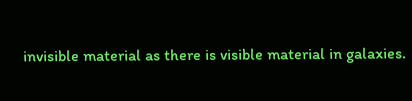invisible material as there is visible material in galaxies.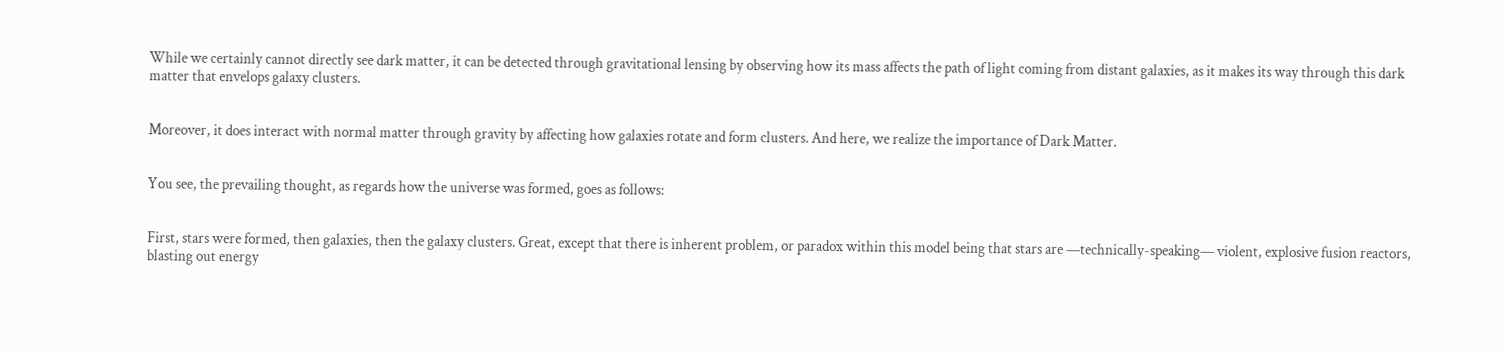While we certainly cannot directly see dark matter, it can be detected through gravitational lensing by observing how its mass affects the path of light coming from distant galaxies, as it makes its way through this dark matter that envelops galaxy clusters.


Moreover, it does interact with normal matter through gravity by affecting how galaxies rotate and form clusters. And here, we realize the importance of Dark Matter.


You see, the prevailing thought, as regards how the universe was formed, goes as follows:


First, stars were formed, then galaxies, then the galaxy clusters. Great, except that there is inherent problem, or paradox within this model being that stars are —technically-speaking— violent, explosive fusion reactors, blasting out energy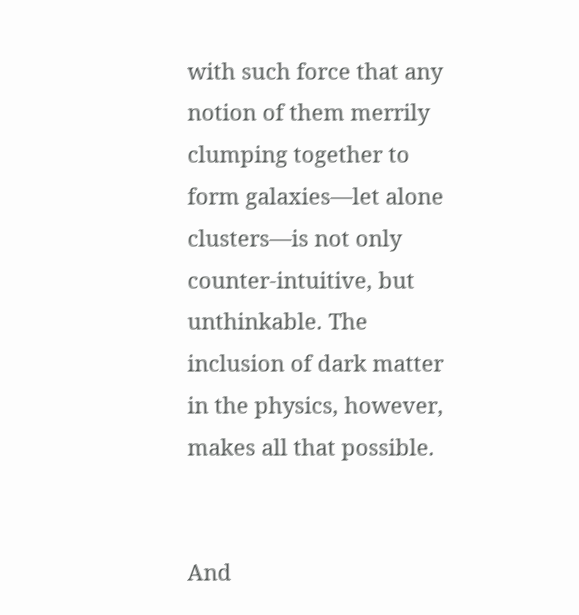with such force that any notion of them merrily clumping together to form galaxies—let alone clusters—is not only counter-intuitive, but unthinkable. The inclusion of dark matter in the physics, however, makes all that possible.


And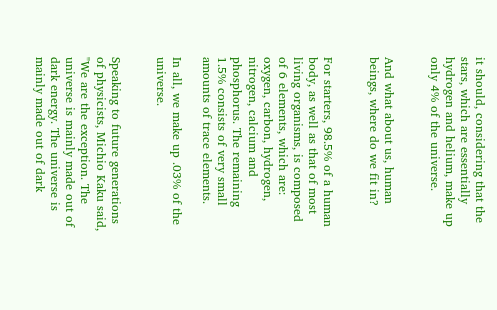it should, considering that the stars, which are essentially hydrogen and helium, make up only 4% of the universe.


And what about us, human beings, where do we fit in?


For starters, 98.5% of a human body, as well as that of most living organisms, is composed of 6 elements, which are: oxygen, carbon, hydrogen, nitrogen, calcium and phosphorus. The remaining 1.5% consists of very small amounts of trace elements.

In all, we make up .03% of the universe.


Speaking to future generations of physicists, Michio Kaku said, "We are the exception. The universe is mainly made out of dark energy. The universe is mainly made out of dark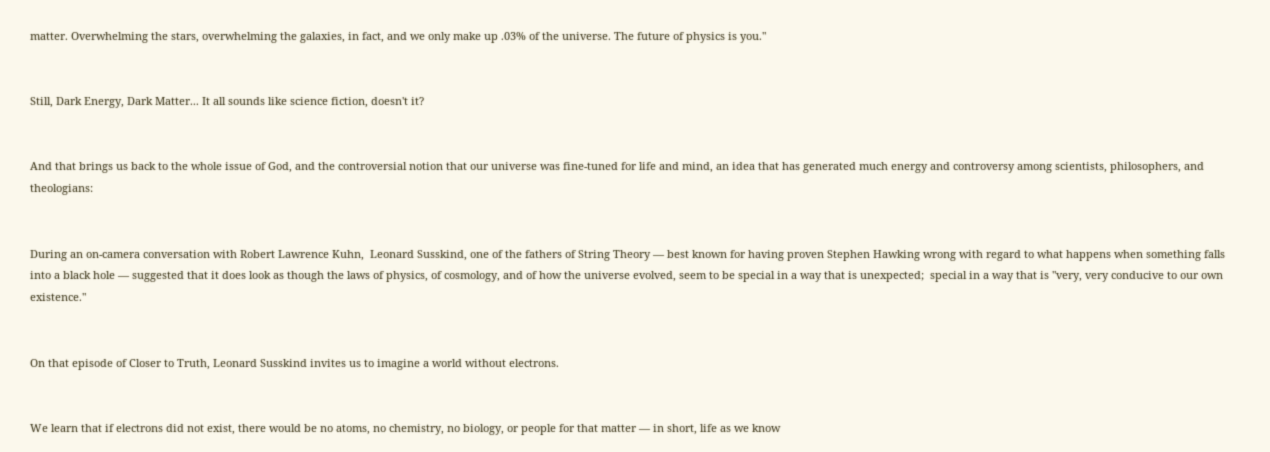matter. Overwhelming the stars, overwhelming the galaxies, in fact, and we only make up .03% of the universe. The future of physics is you."


Still, Dark Energy, Dark Matter... It all sounds like science fiction, doesn't it?


And that brings us back to the whole issue of God, and the controversial notion that our universe was fine-tuned for life and mind, an idea that has generated much energy and controversy among scientists, philosophers, and theologians:


During an on-camera conversation with Robert Lawrence Kuhn,  Leonard Susskind, one of the fathers of String Theory — best known for having proven Stephen Hawking wrong with regard to what happens when something falls into a black hole — suggested that it does look as though the laws of physics, of cosmology, and of how the universe evolved, seem to be special in a way that is unexpected;  special in a way that is "very, very conducive to our own existence."


On that episode of Closer to Truth, Leonard Susskind invites us to imagine a world without electrons.


We learn that if electrons did not exist, there would be no atoms, no chemistry, no biology, or people for that matter — in short, life as we know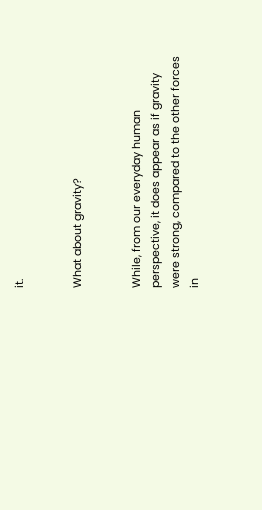it.


What about gravity?


While, from our everyday human perspective, it does appear as if gravity were strong, compared to the other forces in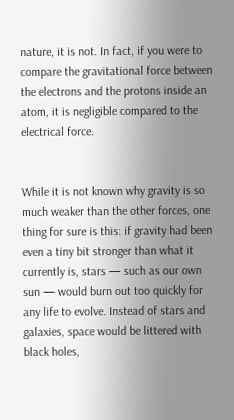nature, it is not. In fact, if you were to compare the gravitational force between the electrons and the protons inside an atom, it is negligible compared to the electrical force.


While it is not known why gravity is so much weaker than the other forces, one thing for sure is this: if gravity had been even a tiny bit stronger than what it currently is, stars — such as our own sun — would burn out too quickly for any life to evolve. Instead of stars and galaxies, space would be littered with black holes,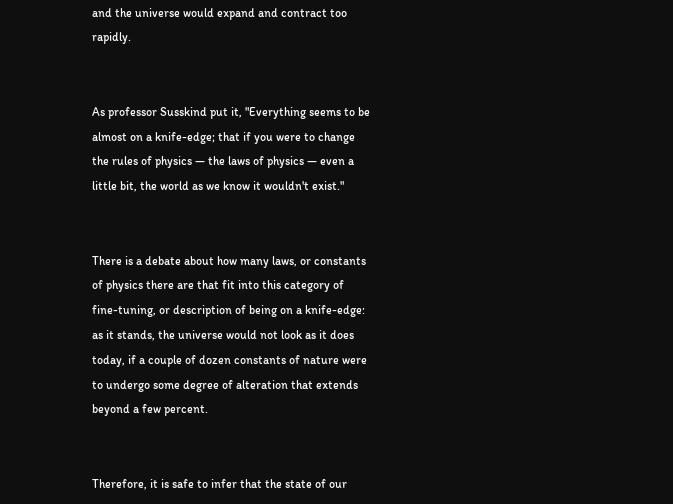and the universe would expand and contract too rapidly.


As professor Susskind put it, "Everything seems to be almost on a knife-edge; that if you were to change the rules of physics — the laws of physics — even a little bit, the world as we know it wouldn't exist."


There is a debate about how many laws, or constants of physics there are that fit into this category of fine-tuning, or description of being on a knife-edge: as it stands, the universe would not look as it does today, if a couple of dozen constants of nature were to undergo some degree of alteration that extends beyond a few percent.


Therefore, it is safe to infer that the state of our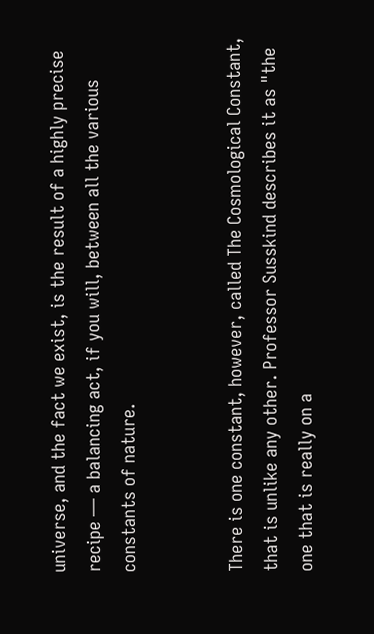universe, and the fact we exist, is the result of a highly precise recipe — a balancing act, if you will, between all the various constants of nature.


There is one constant, however, called The Cosmological Constant, that is unlike any other. Professor Susskind describes it as "the one that is really on a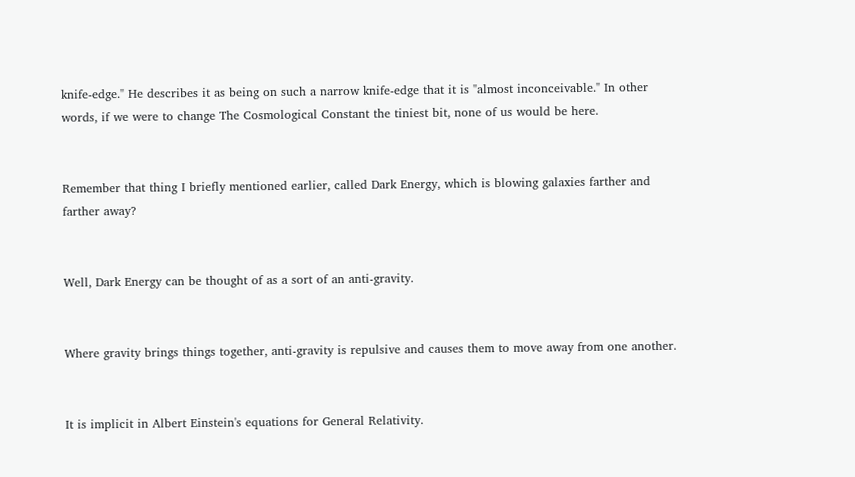knife-edge." He describes it as being on such a narrow knife-edge that it is "almost inconceivable." In other words, if we were to change The Cosmological Constant the tiniest bit, none of us would be here.


Remember that thing I briefly mentioned earlier, called Dark Energy, which is blowing galaxies farther and farther away?


Well, Dark Energy can be thought of as a sort of an anti-gravity.


Where gravity brings things together, anti-gravity is repulsive and causes them to move away from one another.


It is implicit in Albert Einstein's equations for General Relativity.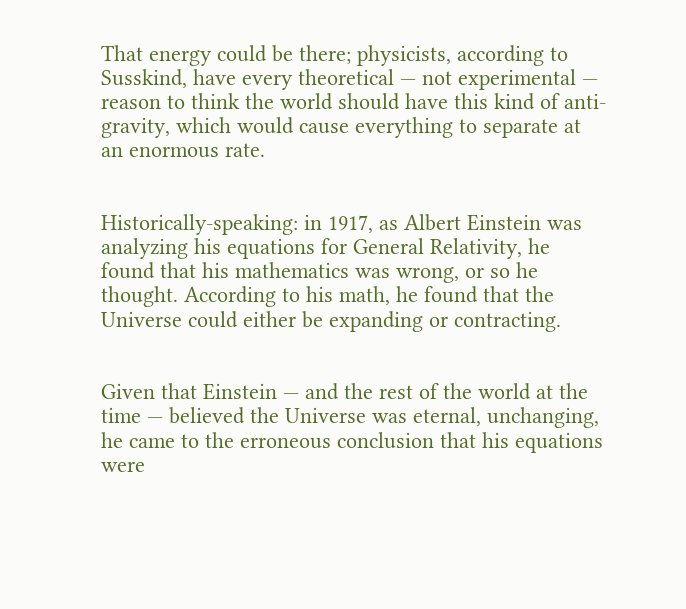That energy could be there; physicists, according to Susskind, have every theoretical — not experimental — reason to think the world should have this kind of anti-gravity, which would cause everything to separate at an enormous rate.


Historically-speaking: in 1917, as Albert Einstein was analyzing his equations for General Relativity, he found that his mathematics was wrong, or so he thought. According to his math, he found that the Universe could either be expanding or contracting.


Given that Einstein — and the rest of the world at the time — believed the Universe was eternal, unchanging, he came to the erroneous conclusion that his equations were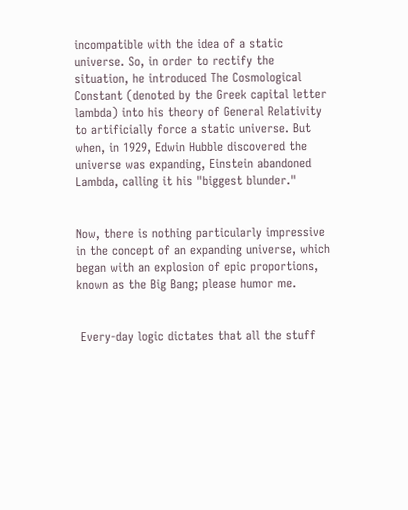incompatible with the idea of a static universe. So, in order to rectify the situation, he introduced The Cosmological Constant (denoted by the Greek capital letter lambda) into his theory of General Relativity to artificially force a static universe. But when, in 1929, Edwin Hubble discovered the universe was expanding, Einstein abandoned Lambda, calling it his "biggest blunder."


Now, there is nothing particularly impressive in the concept of an expanding universe, which began with an explosion of epic proportions, known as the Big Bang; please humor me.


 Every-day logic dictates that all the stuff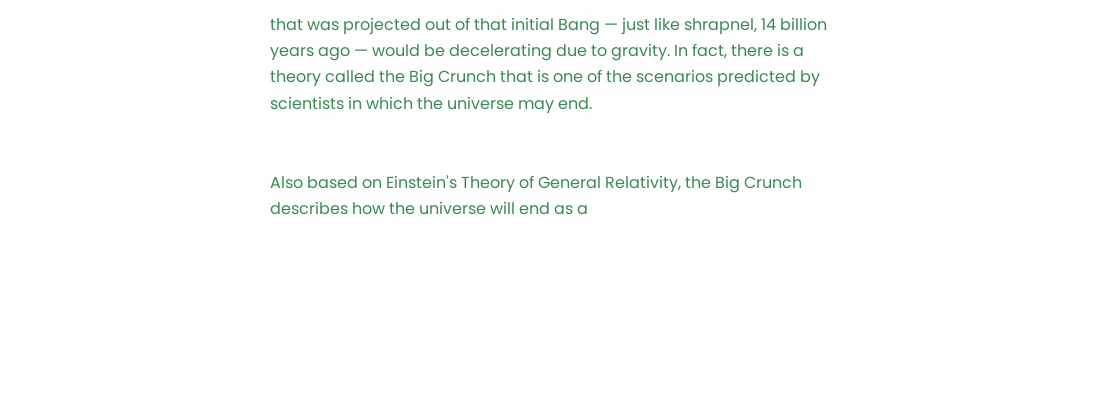that was projected out of that initial Bang — just like shrapnel, 14 billion years ago — would be decelerating due to gravity. In fact, there is a theory called the Big Crunch that is one of the scenarios predicted by scientists in which the universe may end.


Also based on Einstein's Theory of General Relativity, the Big Crunch describes how the universe will end as a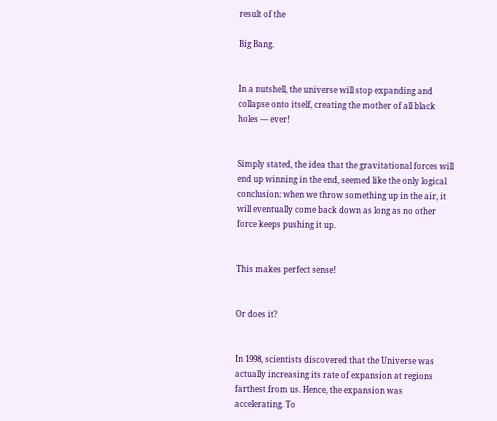result of the

Big Bang.


In a nutshell, the universe will stop expanding and collapse onto itself, creating the mother of all black holes — ever!


Simply stated, the idea that the gravitational forces will end up winning in the end, seemed like the only logical conclusion: when we throw something up in the air, it will eventually come back down as long as no other force keeps pushing it up.


This makes perfect sense!


Or does it?


In 1998, scientists discovered that the Universe was actually increasing its rate of expansion at regions farthest from us. Hence, the expansion was accelerating. To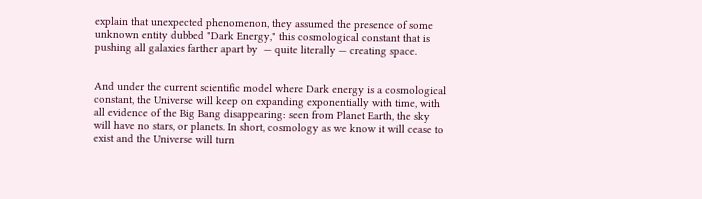explain that unexpected phenomenon, they assumed the presence of some unknown entity dubbed "Dark Energy," this cosmological constant that is pushing all galaxies farther apart by  — quite literally — creating space.


And under the current scientific model where Dark energy is a cosmological constant, the Universe will keep on expanding exponentially with time, with all evidence of the Big Bang disappearing: seen from Planet Earth, the sky will have no stars, or planets. In short, cosmology as we know it will cease to exist and the Universe will turn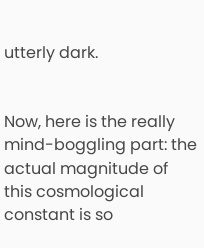utterly dark.


Now, here is the really mind-boggling part: the actual magnitude of this cosmological constant is so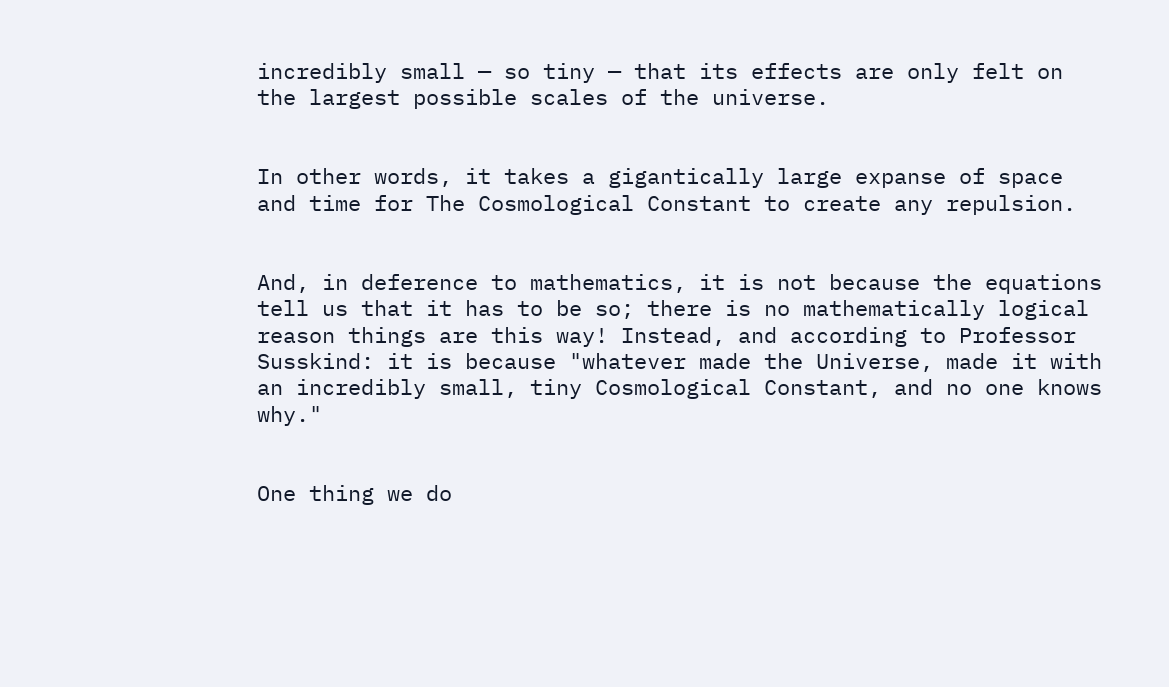incredibly small — so tiny — that its effects are only felt on the largest possible scales of the universe.


In other words, it takes a gigantically large expanse of space and time for The Cosmological Constant to create any repulsion.


And, in deference to mathematics, it is not because the equations tell us that it has to be so; there is no mathematically logical reason things are this way! Instead, and according to Professor Susskind: it is because "whatever made the Universe, made it with an incredibly small, tiny Cosmological Constant, and no one knows why."


One thing we do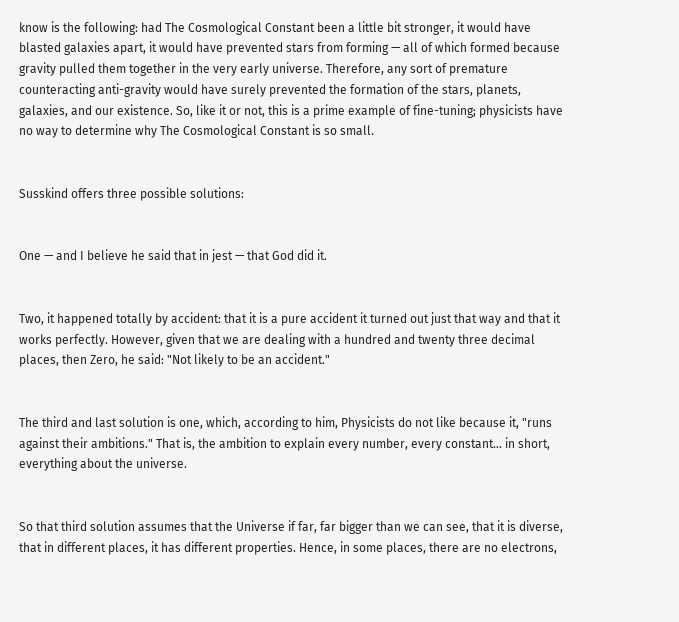know is the following: had The Cosmological Constant been a little bit stronger, it would have blasted galaxies apart, it would have prevented stars from forming — all of which formed because gravity pulled them together in the very early universe. Therefore, any sort of premature counteracting anti-gravity would have surely prevented the formation of the stars, planets, galaxies, and our existence. So, like it or not, this is a prime example of fine-tuning; physicists have no way to determine why The Cosmological Constant is so small.


Susskind offers three possible solutions:


One — and I believe he said that in jest — that God did it.


Two, it happened totally by accident: that it is a pure accident it turned out just that way and that it works perfectly. However, given that we are dealing with a hundred and twenty three decimal places, then Zero, he said: "Not likely to be an accident."


The third and last solution is one, which, according to him, Physicists do not like because it, "runs against their ambitions." That is, the ambition to explain every number, every constant… in short, everything about the universe.


So that third solution assumes that the Universe if far, far bigger than we can see, that it is diverse, that in different places, it has different properties. Hence, in some places, there are no electrons,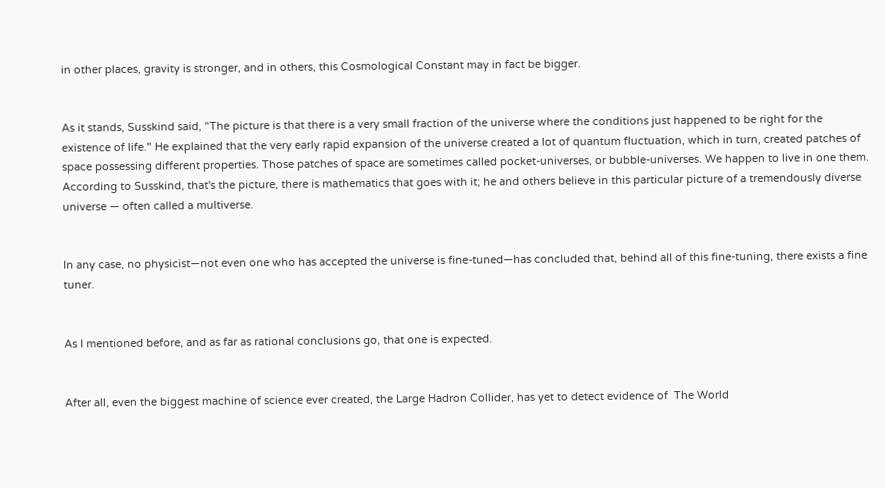in other places, gravity is stronger, and in others, this Cosmological Constant may in fact be bigger.


As it stands, Susskind said, "The picture is that there is a very small fraction of the universe where the conditions just happened to be right for the existence of life." He explained that the very early rapid expansion of the universe created a lot of quantum fluctuation, which in turn, created patches of space possessing different properties. Those patches of space are sometimes called pocket-universes, or bubble-universes. We happen to live in one them. According to Susskind, that's the picture, there is mathematics that goes with it; he and others believe in this particular picture of a tremendously diverse universe — often called a multiverse.


In any case, no physicist—not even one who has accepted the universe is fine-tuned—has concluded that, behind all of this fine-tuning, there exists a fine tuner.


As I mentioned before, and as far as rational conclusions go, that one is expected.


After all, even the biggest machine of science ever created, the Large Hadron Collider, has yet to detect evidence of  The World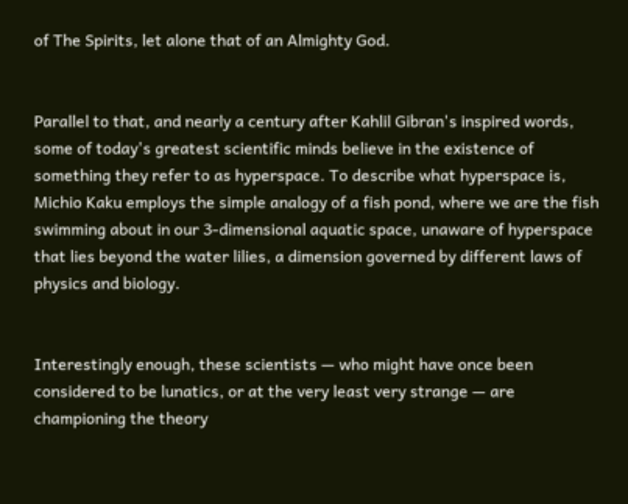of The Spirits, let alone that of an Almighty God.


Parallel to that, and nearly a century after Kahlil Gibran's inspired words, some of today's greatest scientific minds believe in the existence of something they refer to as hyperspace. To describe what hyperspace is, Michio Kaku employs the simple analogy of a fish pond, where we are the fish swimming about in our 3-dimensional aquatic space, unaware of hyperspace that lies beyond the water lilies, a dimension governed by different laws of physics and biology.


Interestingly enough, these scientists — who might have once been considered to be lunatics, or at the very least very strange — are championing the theory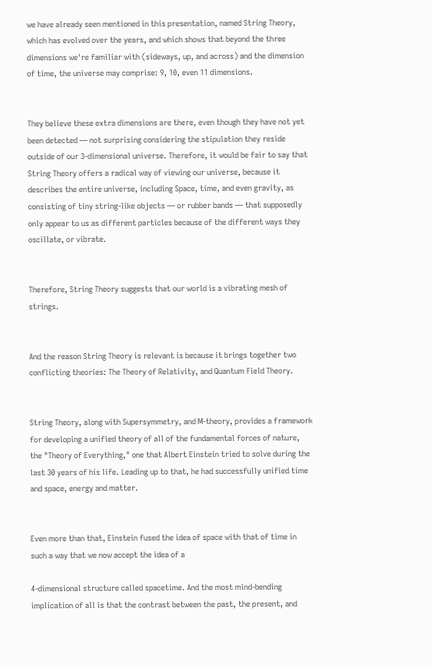we have already seen mentioned in this presentation, named String Theory, which has evolved over the years, and which shows that beyond the three dimensions we're familiar with (sideways, up, and across) and the dimension of time, the universe may comprise: 9, 10, even 11 dimensions.


They believe these extra dimensions are there, even though they have not yet been detected — not surprising considering the stipulation they reside outside of our 3-dimensional universe. Therefore, it would be fair to say that String Theory offers a radical way of viewing our universe, because it describes the entire universe, including Space, time, and even gravity, as consisting of tiny string-like objects — or rubber bands — that supposedly only appear to us as different particles because of the different ways they oscillate, or vibrate.


Therefore, String Theory suggests that our world is a vibrating mesh of strings.


And the reason String Theory is relevant is because it brings together two conflicting theories: The Theory of Relativity, and Quantum Field Theory.


String Theory, along with Supersymmetry, and M-theory, provides a framework for developing a unified theory of all of the fundamental forces of nature, the "Theory of Everything," one that Albert Einstein tried to solve during the last 30 years of his life. Leading up to that, he had successfully unified time and space, energy and matter.


Even more than that, Einstein fused the idea of space with that of time in such a way that we now accept the idea of a

4-dimensional structure called spacetime. And the most mind-bending implication of all is that the contrast between the past, the present, and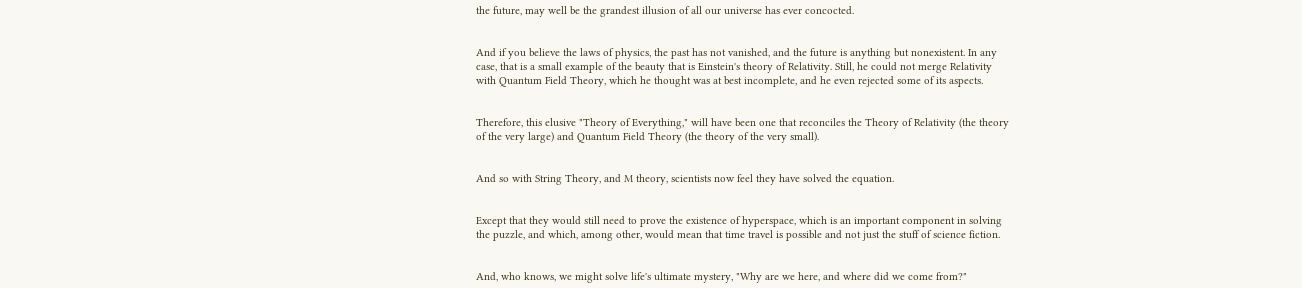the future, may well be the grandest illusion of all our universe has ever concocted.


And if you believe the laws of physics, the past has not vanished, and the future is anything but nonexistent. In any case, that is a small example of the beauty that is Einstein's theory of Relativity. Still, he could not merge Relativity with Quantum Field Theory, which he thought was at best incomplete, and he even rejected some of its aspects.


Therefore, this elusive "Theory of Everything," will have been one that reconciles the Theory of Relativity (the theory of the very large) and Quantum Field Theory (the theory of the very small).


And so with String Theory, and M theory, scientists now feel they have solved the equation.


Except that they would still need to prove the existence of hyperspace, which is an important component in solving the puzzle, and which, among other, would mean that time travel is possible and not just the stuff of science fiction.


And, who knows, we might solve life's ultimate mystery, "Why are we here, and where did we come from?"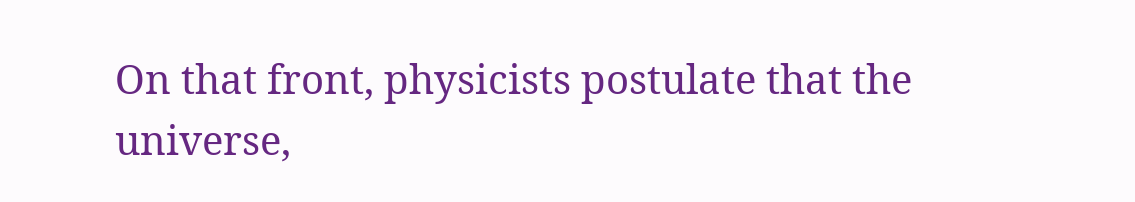On that front, physicists postulate that the universe,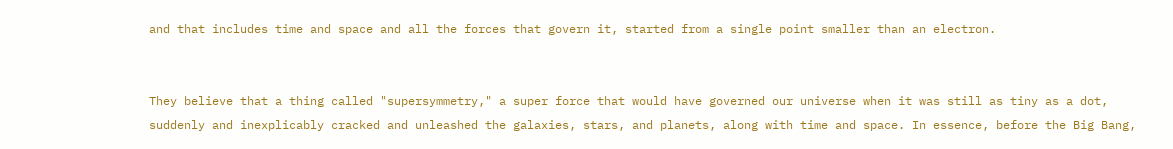and that includes time and space and all the forces that govern it, started from a single point smaller than an electron.


They believe that a thing called "supersymmetry," a super force that would have governed our universe when it was still as tiny as a dot, suddenly and inexplicably cracked and unleashed the galaxies, stars, and planets, along with time and space. In essence, before the Big Bang,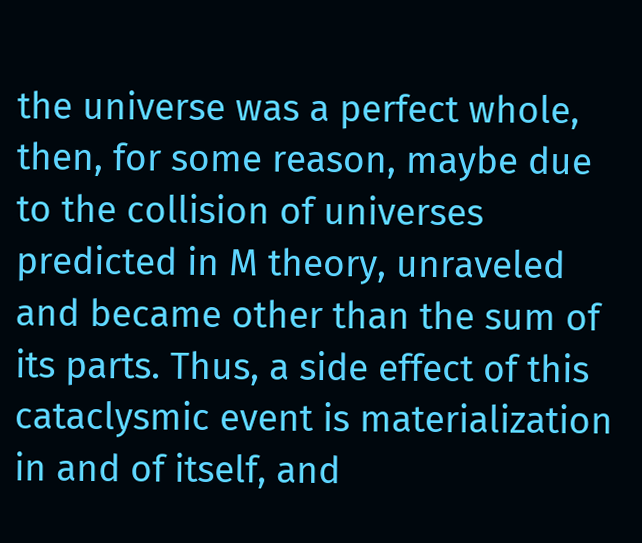the universe was a perfect whole, then, for some reason, maybe due to the collision of universes predicted in M theory, unraveled and became other than the sum of its parts. Thus, a side effect of this cataclysmic event is materialization in and of itself, and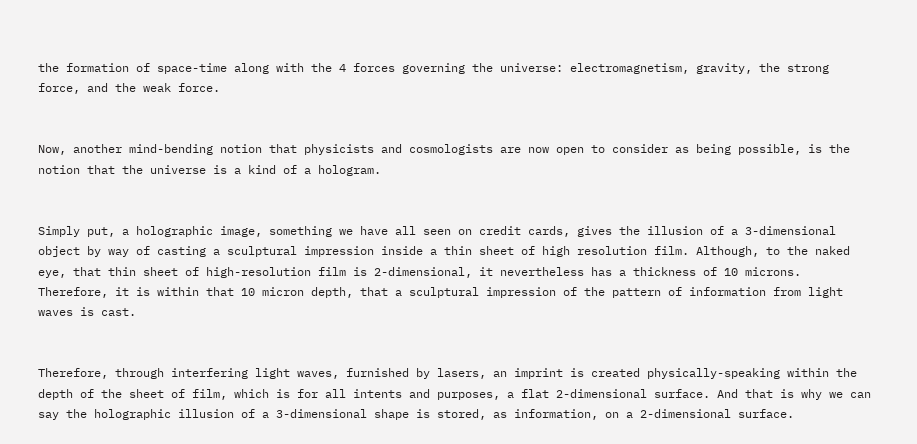the formation of space-time along with the 4 forces governing the universe: electromagnetism, gravity, the strong force, and the weak force.


Now, another mind-bending notion that physicists and cosmologists are now open to consider as being possible, is the notion that the universe is a kind of a hologram.


Simply put, a holographic image, something we have all seen on credit cards, gives the illusion of a 3-dimensional object by way of casting a sculptural impression inside a thin sheet of high resolution film. Although, to the naked eye, that thin sheet of high-resolution film is 2-dimensional, it nevertheless has a thickness of 10 microns. Therefore, it is within that 10 micron depth, that a sculptural impression of the pattern of information from light waves is cast.


Therefore, through interfering light waves, furnished by lasers, an imprint is created physically-speaking within the depth of the sheet of film, which is for all intents and purposes, a flat 2-dimensional surface. And that is why we can say the holographic illusion of a 3-dimensional shape is stored, as information, on a 2-dimensional surface.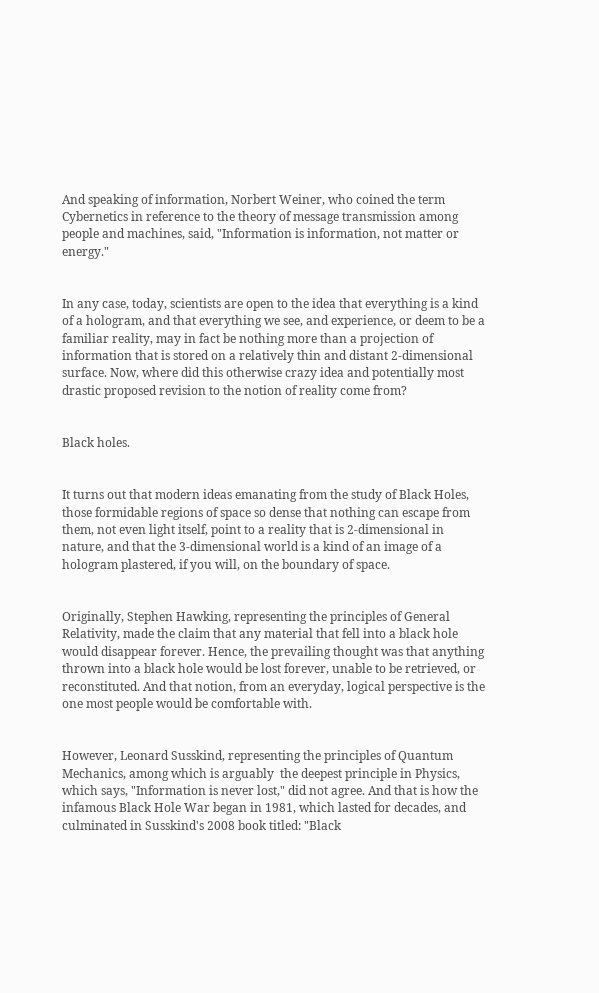And speaking of information, Norbert Weiner, who coined the term Cybernetics in reference to the theory of message transmission among people and machines, said, "Information is information, not matter or energy."


In any case, today, scientists are open to the idea that everything is a kind of a hologram, and that everything we see, and experience, or deem to be a familiar reality, may in fact be nothing more than a projection of information that is stored on a relatively thin and distant 2-dimensional surface. Now, where did this otherwise crazy idea and potentially most drastic proposed revision to the notion of reality come from?


Black holes.


It turns out that modern ideas emanating from the study of Black Holes, those formidable regions of space so dense that nothing can escape from them, not even light itself, point to a reality that is 2-dimensional in nature, and that the 3-dimensional world is a kind of an image of a hologram plastered, if you will, on the boundary of space.


Originally, Stephen Hawking, representing the principles of General Relativity, made the claim that any material that fell into a black hole would disappear forever. Hence, the prevailing thought was that anything thrown into a black hole would be lost forever, unable to be retrieved, or reconstituted. And that notion, from an everyday, logical perspective is the one most people would be comfortable with.


However, Leonard Susskind, representing the principles of Quantum Mechanics, among which is arguably  the deepest principle in Physics, which says, "Information is never lost," did not agree. And that is how the infamous Black Hole War began in 1981, which lasted for decades, and culminated in Susskind's 2008 book titled: "Black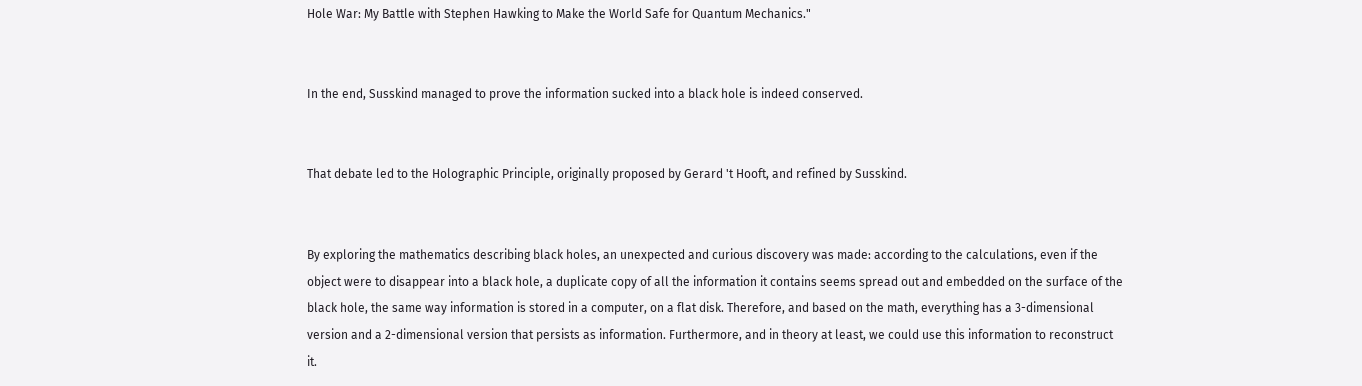Hole War: My Battle with Stephen Hawking to Make the World Safe for Quantum Mechanics."


In the end, Susskind managed to prove the information sucked into a black hole is indeed conserved.


That debate led to the Holographic Principle, originally proposed by Gerard 't Hooft, and refined by Susskind.


By exploring the mathematics describing black holes, an unexpected and curious discovery was made: according to the calculations, even if the object were to disappear into a black hole, a duplicate copy of all the information it contains seems spread out and embedded on the surface of the black hole, the same way information is stored in a computer, on a flat disk. Therefore, and based on the math, everything has a 3-dimensional version and a 2-dimensional version that persists as information. Furthermore, and in theory at least, we could use this information to reconstruct it.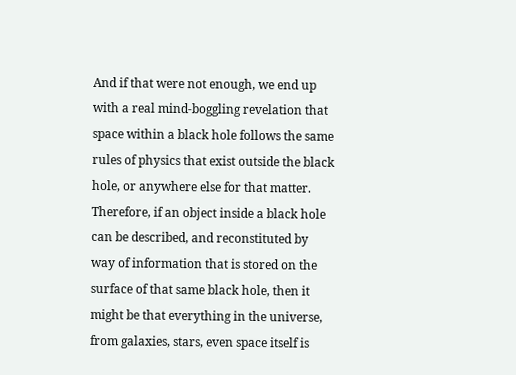And if that were not enough, we end up with a real mind-boggling revelation that space within a black hole follows the same rules of physics that exist outside the black hole, or anywhere else for that matter. Therefore, if an object inside a black hole can be described, and reconstituted by way of information that is stored on the surface of that same black hole, then it might be that everything in the universe, from galaxies, stars, even space itself is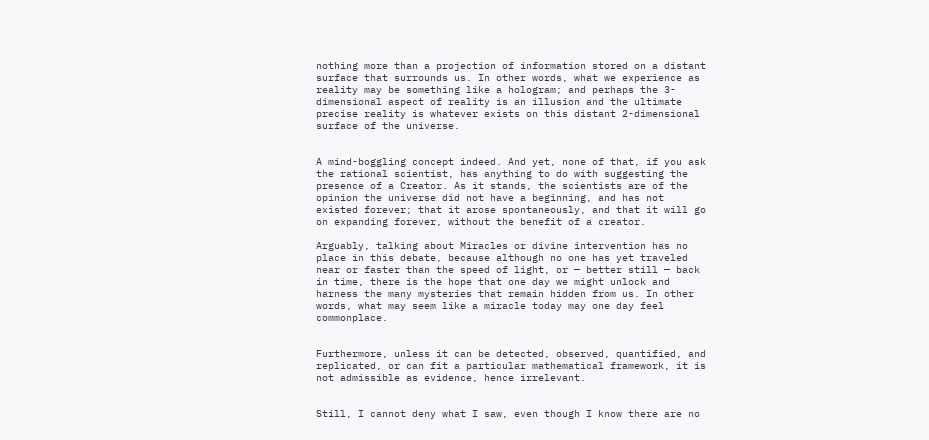nothing more than a projection of information stored on a distant surface that surrounds us. In other words, what we experience as reality may be something like a hologram; and perhaps the 3-dimensional aspect of reality is an illusion and the ultimate precise reality is whatever exists on this distant 2-dimensional surface of the universe.


A mind-boggling concept indeed. And yet, none of that, if you ask the rational scientist, has anything to do with suggesting the presence of a Creator. As it stands, the scientists are of the opinion the universe did not have a beginning, and has not existed forever; that it arose spontaneously, and that it will go on expanding forever, without the benefit of a creator.

Arguably, talking about Miracles or divine intervention has no place in this debate, because although no one has yet traveled near or faster than the speed of light, or — better still — back in time, there is the hope that one day we might unlock and harness the many mysteries that remain hidden from us. In other words, what may seem like a miracle today may one day feel commonplace.


Furthermore, unless it can be detected, observed, quantified, and replicated, or can fit a particular mathematical framework, it is not admissible as evidence, hence irrelevant.


Still, I cannot deny what I saw, even though I know there are no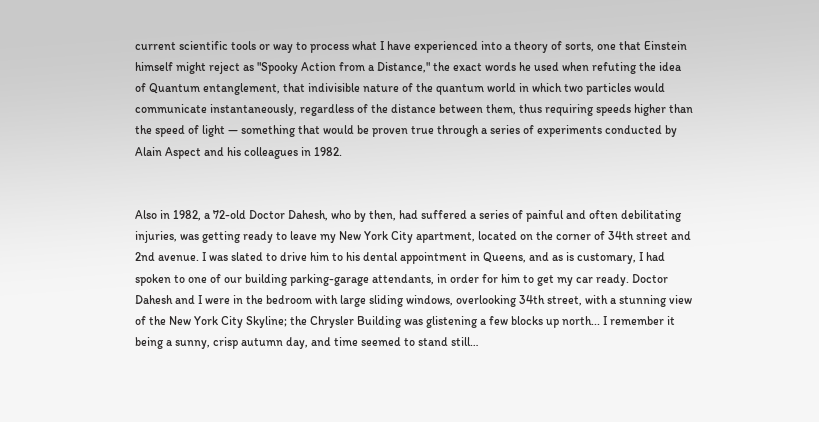current scientific tools or way to process what I have experienced into a theory of sorts, one that Einstein himself might reject as "Spooky Action from a Distance," the exact words he used when refuting the idea of Quantum entanglement, that indivisible nature of the quantum world in which two particles would communicate instantaneously, regardless of the distance between them, thus requiring speeds higher than the speed of light — something that would be proven true through a series of experiments conducted by Alain Aspect and his colleagues in 1982.


Also in 1982, a 72-old Doctor Dahesh, who by then, had suffered a series of painful and often debilitating injuries, was getting ready to leave my New York City apartment, located on the corner of 34th street and 2nd avenue. I was slated to drive him to his dental appointment in Queens, and as is customary, I had spoken to one of our building parking-garage attendants, in order for him to get my car ready. Doctor Dahesh and I were in the bedroom with large sliding windows, overlooking 34th street, with a stunning view of the New York City Skyline; the Chrysler Building was glistening a few blocks up north... I remember it being a sunny, crisp autumn day, and time seemed to stand still…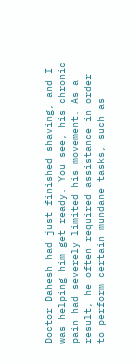Doctor Dahesh had just finished shaving, and I was helping him get ready. You see, his chronic pain had severely limited his movement. As a result, he often required assistance in order to perform certain mundane tasks, such as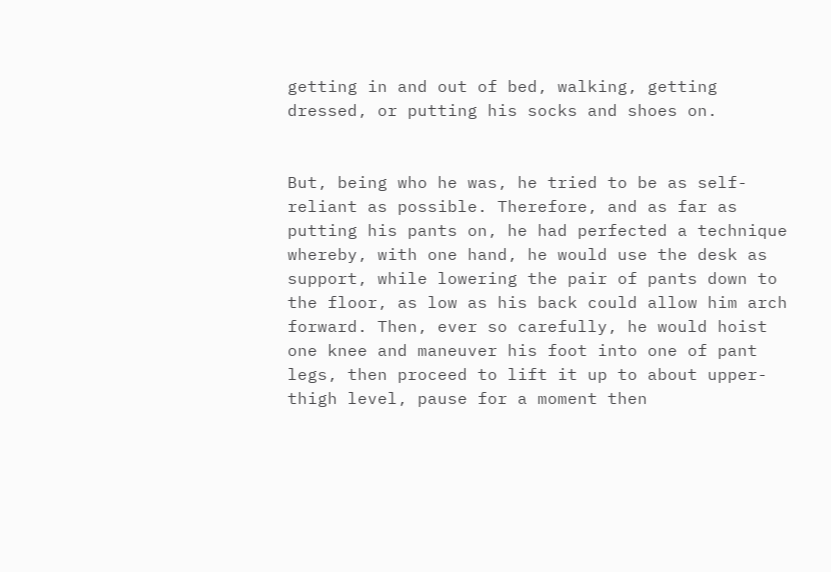getting in and out of bed, walking, getting dressed, or putting his socks and shoes on.


But, being who he was, he tried to be as self-reliant as possible. Therefore, and as far as putting his pants on, he had perfected a technique whereby, with one hand, he would use the desk as support, while lowering the pair of pants down to the floor, as low as his back could allow him arch forward. Then, ever so carefully, he would hoist one knee and maneuver his foot into one of pant legs, then proceed to lift it up to about upper-thigh level, pause for a moment then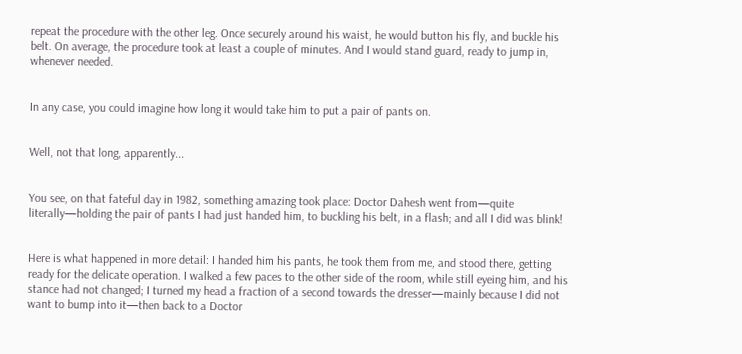repeat the procedure with the other leg. Once securely around his waist, he would button his fly, and buckle his belt. On average, the procedure took at least a couple of minutes. And I would stand guard, ready to jump in, whenever needed.


In any case, you could imagine how long it would take him to put a pair of pants on.


Well, not that long, apparently...


You see, on that fateful day in 1982, something amazing took place: Doctor Dahesh went from—quite literally—holding the pair of pants I had just handed him, to buckling his belt, in a flash; and all I did was blink!


Here is what happened in more detail: I handed him his pants, he took them from me, and stood there, getting ready for the delicate operation. I walked a few paces to the other side of the room, while still eyeing him, and his stance had not changed; I turned my head a fraction of a second towards the dresser—mainly because I did not want to bump into it—then back to a Doctor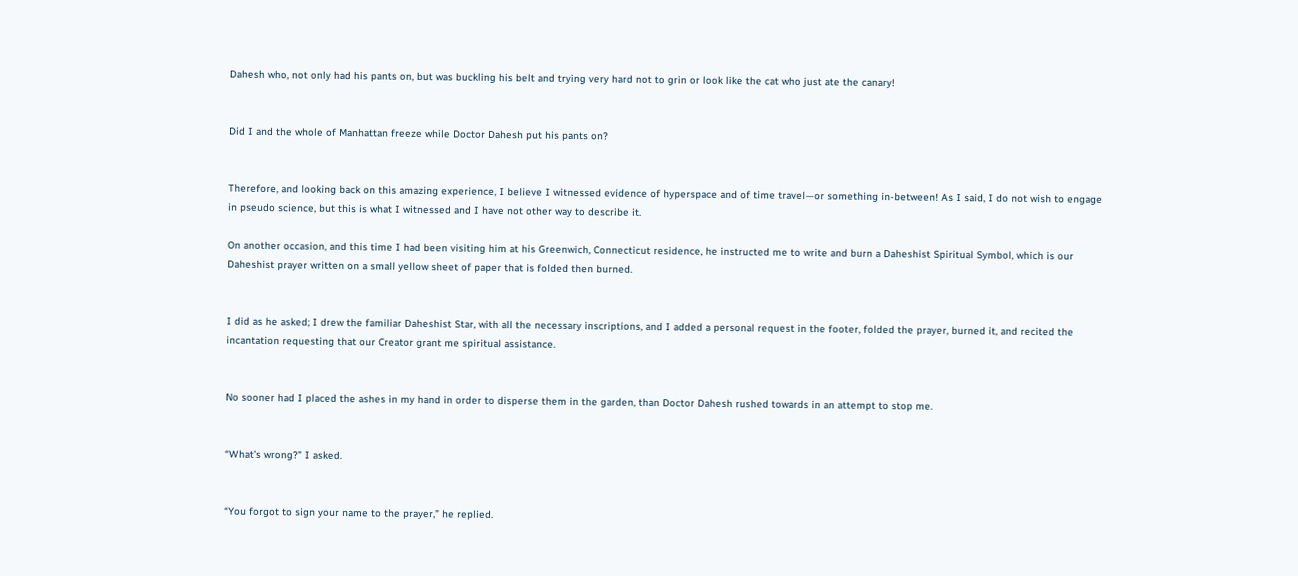Dahesh who, not only had his pants on, but was buckling his belt and trying very hard not to grin or look like the cat who just ate the canary!


Did I and the whole of Manhattan freeze while Doctor Dahesh put his pants on?


Therefore, and looking back on this amazing experience, I believe I witnessed evidence of hyperspace and of time travel—or something in-between! As I said, I do not wish to engage in pseudo science, but this is what I witnessed and I have not other way to describe it.

On another occasion, and this time I had been visiting him at his Greenwich, Connecticut residence, he instructed me to write and burn a Daheshist Spiritual Symbol, which is our Daheshist prayer written on a small yellow sheet of paper that is folded then burned.


I did as he asked; I drew the familiar Daheshist Star, with all the necessary inscriptions, and I added a personal request in the footer, folded the prayer, burned it, and recited the incantation requesting that our Creator grant me spiritual assistance.


No sooner had I placed the ashes in my hand in order to disperse them in the garden, than Doctor Dahesh rushed towards in an attempt to stop me.


“What’s wrong?” I asked.


“You forgot to sign your name to the prayer,” he replied.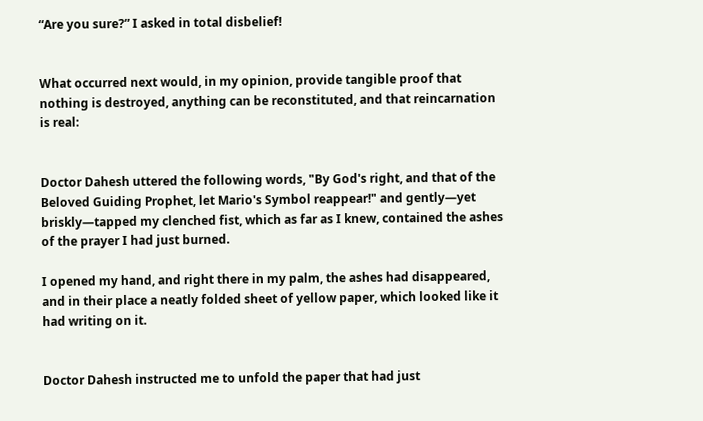“Are you sure?” I asked in total disbelief!


What occurred next would, in my opinion, provide tangible proof that nothing is destroyed, anything can be reconstituted, and that reincarnation is real:


Doctor Dahesh uttered the following words, "By God's right, and that of the Beloved Guiding Prophet, let Mario's Symbol reappear!" and gently—yet briskly—tapped my clenched fist, which as far as I knew, contained the ashes of the prayer I had just burned.

I opened my hand, and right there in my palm, the ashes had disappeared, and in their place a neatly folded sheet of yellow paper, which looked like it had writing on it.


Doctor Dahesh instructed me to unfold the paper that had just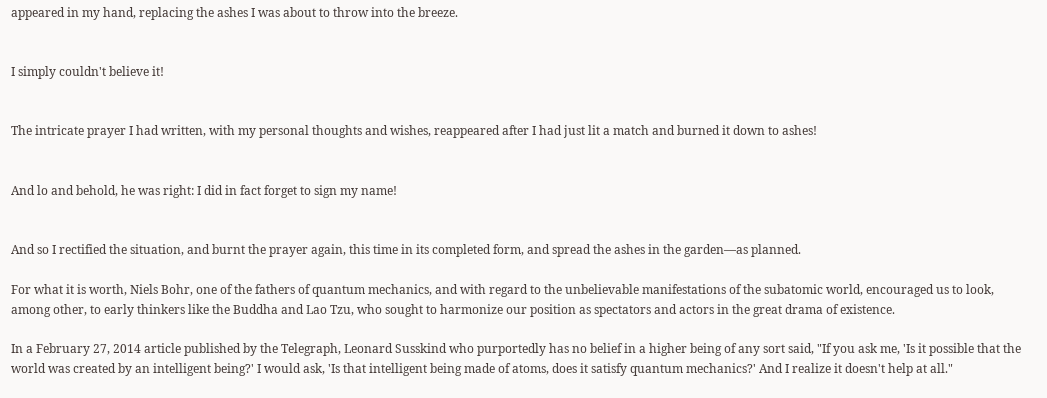appeared in my hand, replacing the ashes I was about to throw into the breeze.


I simply couldn't believe it!


The intricate prayer I had written, with my personal thoughts and wishes, reappeared after I had just lit a match and burned it down to ashes!


And lo and behold, he was right: I did in fact forget to sign my name!


And so I rectified the situation, and burnt the prayer again, this time in its completed form, and spread the ashes in the garden—as planned.

For what it is worth, Niels Bohr, one of the fathers of quantum mechanics, and with regard to the unbelievable manifestations of the subatomic world, encouraged us to look, among other, to early thinkers like the Buddha and Lao Tzu, who sought to harmonize our position as spectators and actors in the great drama of existence.

In a February 27, 2014 article published by the Telegraph, Leonard Susskind who purportedly has no belief in a higher being of any sort said, "If you ask me, 'Is it possible that the world was created by an intelligent being?' I would ask, 'Is that intelligent being made of atoms, does it satisfy quantum mechanics?' And I realize it doesn't help at all."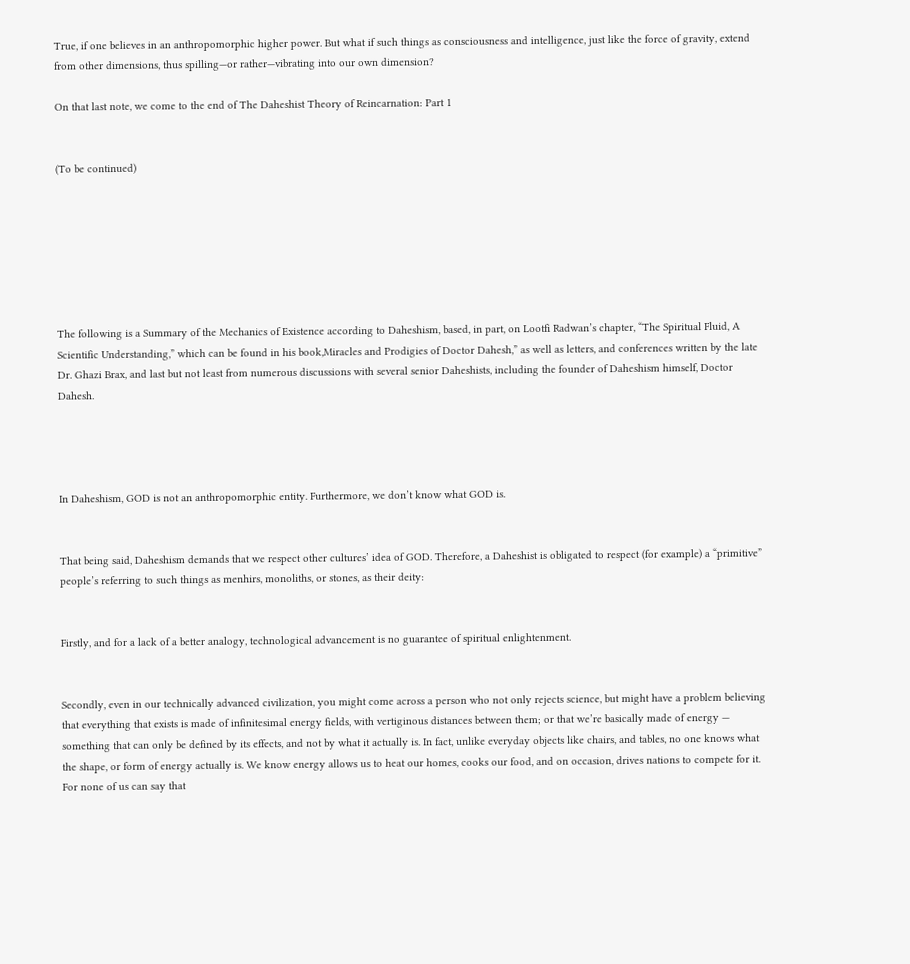True, if one believes in an anthropomorphic higher power. But what if such things as consciousness and intelligence, just like the force of gravity, extend from other dimensions, thus spilling—or rather—vibrating into our own dimension?

On that last note, we come to the end of The Daheshist Theory of Reincarnation: Part 1


(To be continued)







The following is a Summary of the Mechanics of Existence according to Daheshism, based, in part, on Lootfi Radwan’s chapter, “The Spiritual Fluid, A Scientific Understanding,” which can be found in his book,Miracles and Prodigies of Doctor Dahesh,” as well as letters, and conferences written by the late Dr. Ghazi Brax, and last but not least from numerous discussions with several senior Daheshists, including the founder of Daheshism himself, Doctor Dahesh.




In Daheshism, GOD is not an anthropomorphic entity. Furthermore, we don’t know what GOD is.


That being said, Daheshism demands that we respect other cultures’ idea of GOD. Therefore, a Daheshist is obligated to respect (for example) a “primitive” people’s referring to such things as menhirs, monoliths, or stones, as their deity:


Firstly, and for a lack of a better analogy, technological advancement is no guarantee of spiritual enlightenment.


Secondly, even in our technically advanced civilization, you might come across a person who not only rejects science, but might have a problem believing that everything that exists is made of infinitesimal energy fields, with vertiginous distances between them; or that we’re basically made of energy — something that can only be defined by its effects, and not by what it actually is. In fact, unlike everyday objects like chairs, and tables, no one knows what the shape, or form of energy actually is. We know energy allows us to heat our homes, cooks our food, and on occasion, drives nations to compete for it. For none of us can say that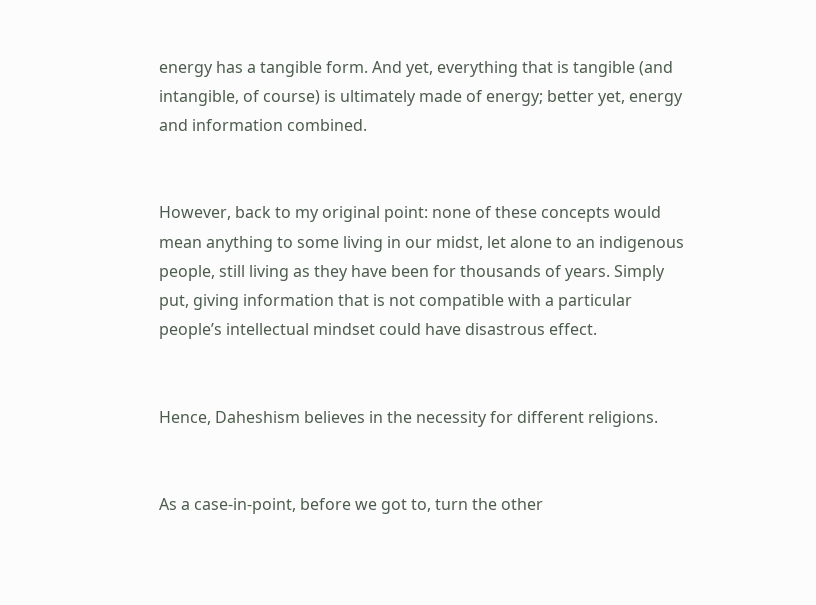energy has a tangible form. And yet, everything that is tangible (and intangible, of course) is ultimately made of energy; better yet, energy and information combined.


However, back to my original point: none of these concepts would mean anything to some living in our midst, let alone to an indigenous people, still living as they have been for thousands of years. Simply put, giving information that is not compatible with a particular people’s intellectual mindset could have disastrous effect.


Hence, Daheshism believes in the necessity for different religions.


As a case-in-point, before we got to, turn the other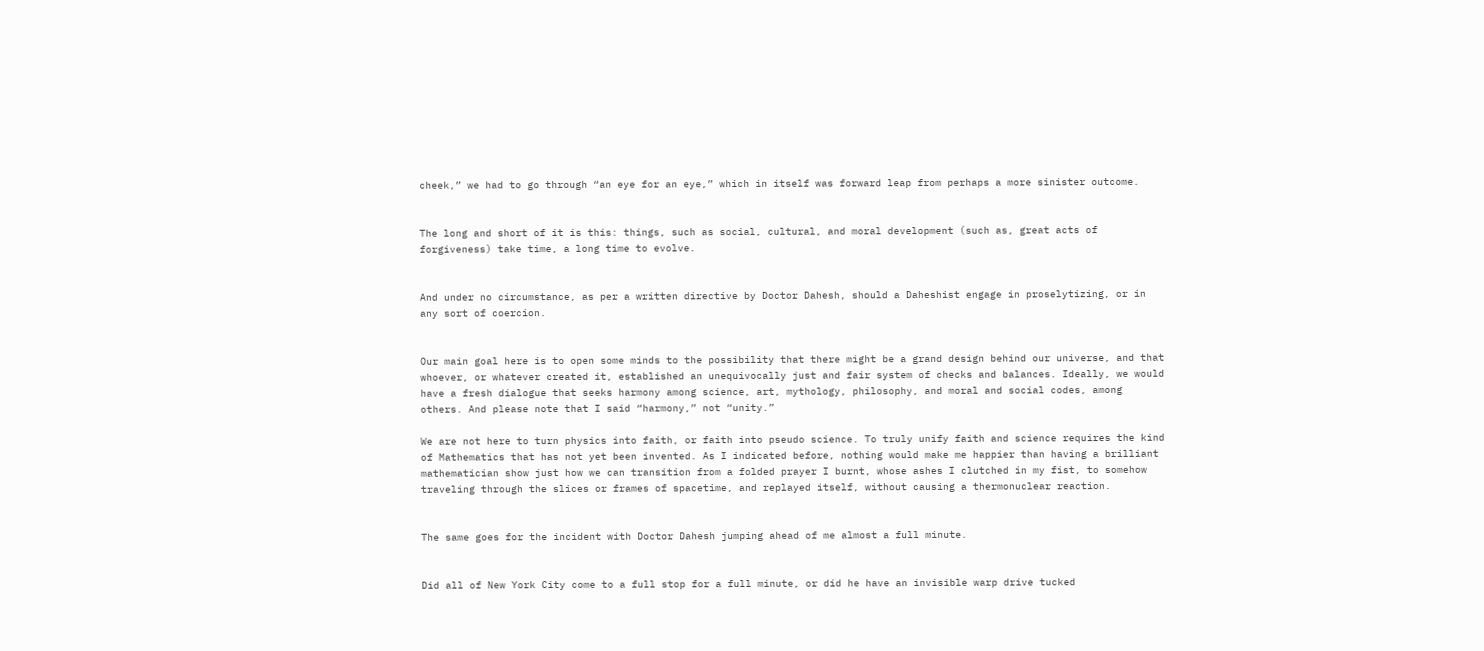cheek,” we had to go through “an eye for an eye,” which in itself was forward leap from perhaps a more sinister outcome.


The long and short of it is this: things, such as social, cultural, and moral development (such as, great acts of forgiveness) take time, a long time to evolve.


And under no circumstance, as per a written directive by Doctor Dahesh, should a Daheshist engage in proselytizing, or in any sort of coercion.


Our main goal here is to open some minds to the possibility that there might be a grand design behind our universe, and that whoever, or whatever created it, established an unequivocally just and fair system of checks and balances. Ideally, we would have a fresh dialogue that seeks harmony among science, art, mythology, philosophy, and moral and social codes, among others. And please note that I said “harmony,” not “unity.”

We are not here to turn physics into faith, or faith into pseudo science. To truly unify faith and science requires the kind of Mathematics that has not yet been invented. As I indicated before, nothing would make me happier than having a brilliant mathematician show just how we can transition from a folded prayer I burnt, whose ashes I clutched in my fist, to somehow traveling through the slices or frames of spacetime, and replayed itself, without causing a thermonuclear reaction.


The same goes for the incident with Doctor Dahesh jumping ahead of me almost a full minute.


Did all of New York City come to a full stop for a full minute, or did he have an invisible warp drive tucked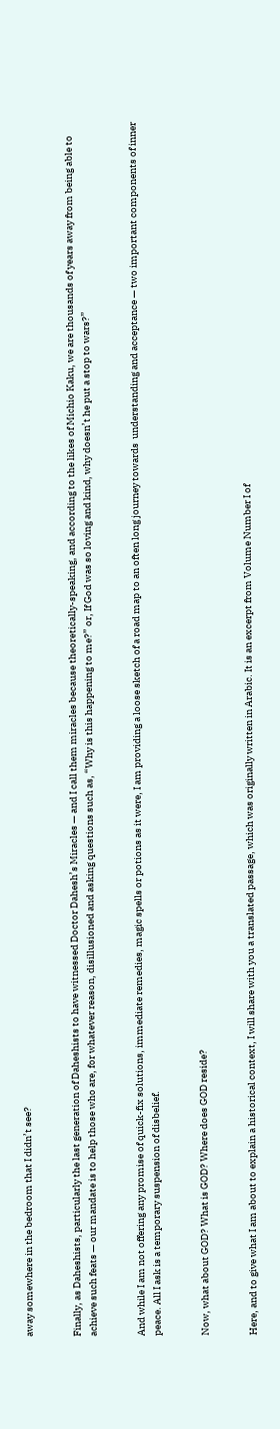away somewhere in the bedroom that I didn’t see?


Finally, as Daheshists, particularly the last generation of Daheshists to have witnessed Doctor Dahesh’s Miracles — and I call them miracles because theoretically-speaking, and according to the likes of Michio Kaku, we are thousands of years away from being able to achieve such feats — our mandate is to help those who are, for whatever reason, disillusioned and asking questions such as, “Why is this happening to me?” or, If God was so loving and kind, why doesn’t he put a stop to wars?”


And while I am not offering any promise of quick-fix solutions, immediate remedies, magic spells or potions as it were, I am providing a loose sketch of a road map to an often long journey towards  understanding and acceptance — two important components of inner peace. All I ask is a temporary suspension of disbelief.


Now, what about GOD? What is GOD? Where does GOD reside?


Here, and to give what I am about to explain a historical context, I will share with you a translated passage, which was originally written in Arabic. It is an excerpt from Volume Number I of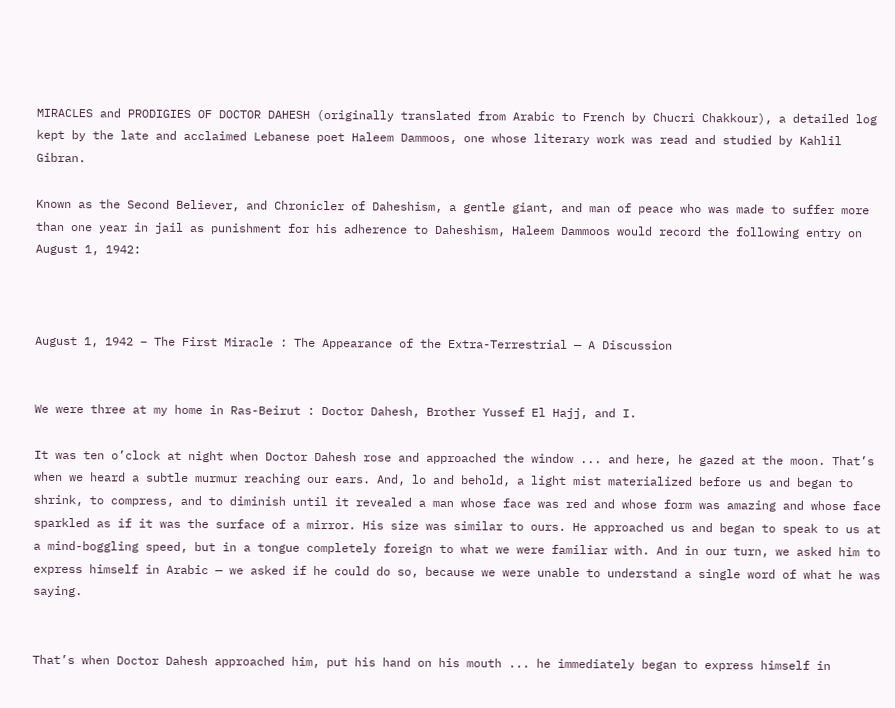MIRACLES and PRODIGIES OF DOCTOR DAHESH (originally translated from Arabic to French by Chucri Chakkour), a detailed log kept by the late and acclaimed Lebanese poet Haleem Dammoos, one whose literary work was read and studied by Kahlil Gibran.

Known as the Second Believer, and Chronicler of Daheshism, a gentle giant, and man of peace who was made to suffer more than one year in jail as punishment for his adherence to Daheshism, Haleem Dammoos would record the following entry on August 1, 1942:



August 1, 1942 – The First Miracle : The Appearance of the Extra-Terrestrial — A Discussion


We were three at my home in Ras-Beirut : Doctor Dahesh, Brother Yussef El Hajj, and I.

It was ten o’clock at night when Doctor Dahesh rose and approached the window ... and here, he gazed at the moon. That’s when we heard a subtle murmur reaching our ears. And, lo and behold, a light mist materialized before us and began to shrink, to compress, and to diminish until it revealed a man whose face was red and whose form was amazing and whose face sparkled as if it was the surface of a mirror. His size was similar to ours. He approached us and began to speak to us at a mind-boggling speed, but in a tongue completely foreign to what we were familiar with. And in our turn, we asked him to express himself in Arabic — we asked if he could do so, because we were unable to understand a single word of what he was saying.


That’s when Doctor Dahesh approached him, put his hand on his mouth ... he immediately began to express himself in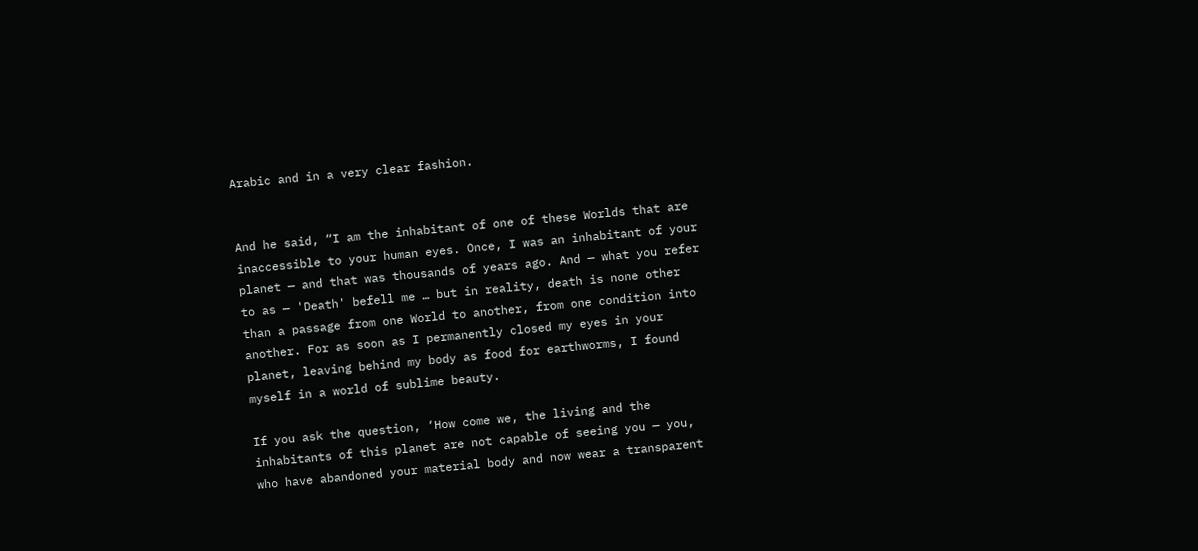Arabic and in a very clear fashion.


And he said, “I am the inhabitant of one of these Worlds that are inaccessible to your human eyes. Once, I was an inhabitant of your planet — and that was thousands of years ago. And — what you refer to as — 'Death' befell me … but in reality, death is none other than a passage from one World to another, from one condition into another. For as soon as I permanently closed my eyes in your planet, leaving behind my body as food for earthworms, I found myself in a world of sublime beauty.

If you ask the question, ‘How come we, the living and the inhabitants of this planet are not capable of seeing you — you, who have abandoned your material body and now wear a transparent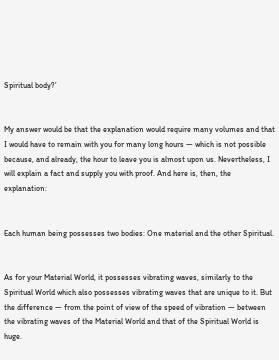Spiritual body?’


My answer would be that the explanation would require many volumes and that I would have to remain with you for many long hours — which is not possible because, and already, the hour to leave you is almost upon us. Nevertheless, I will explain a fact and supply you with proof. And here is, then, the explanation:


Each human being possesses two bodies: One material and the other Spiritual.


As for your Material World, it possesses vibrating waves, similarly to the Spiritual World which also possesses vibrating waves that are unique to it. But the difference — from the point of view of the speed of vibration — between the vibrating waves of the Material World and that of the Spiritual World is huge.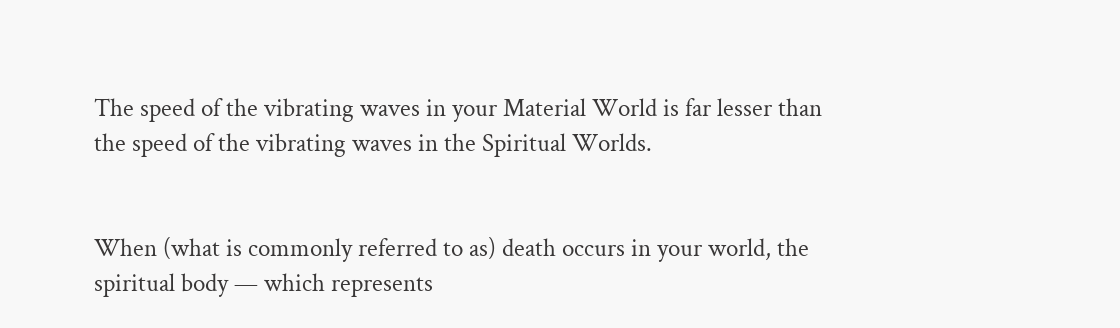The speed of the vibrating waves in your Material World is far lesser than the speed of the vibrating waves in the Spiritual Worlds.


When (what is commonly referred to as) death occurs in your world, the spiritual body — which represents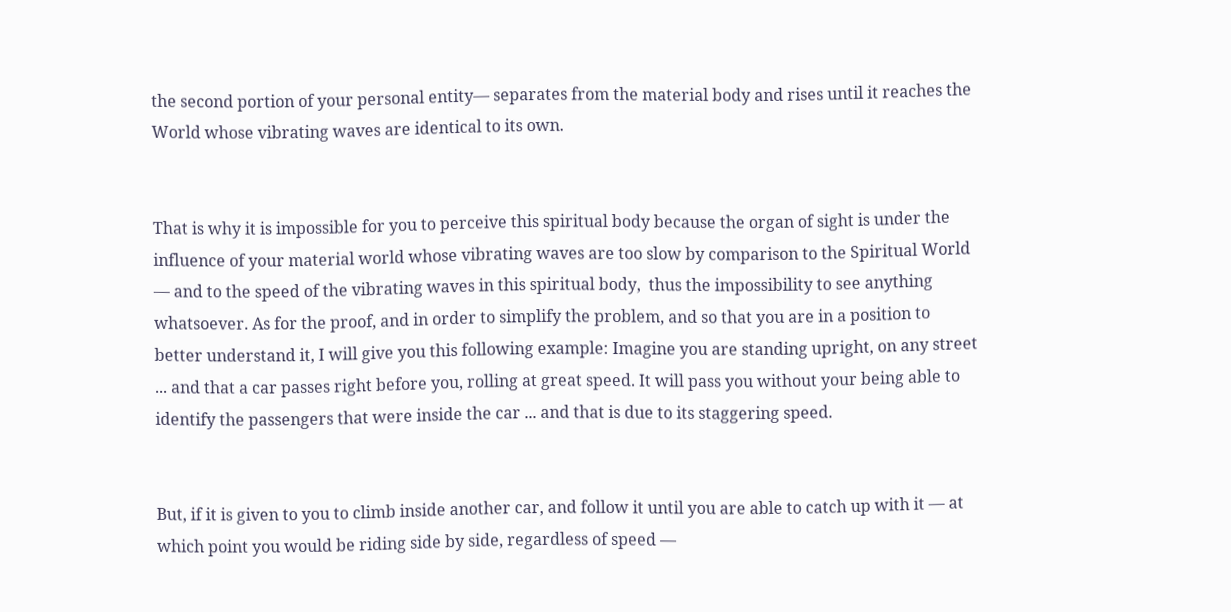the second portion of your personal entity— separates from the material body and rises until it reaches the World whose vibrating waves are identical to its own.


That is why it is impossible for you to perceive this spiritual body because the organ of sight is under the influence of your material world whose vibrating waves are too slow by comparison to the Spiritual World — and to the speed of the vibrating waves in this spiritual body,  thus the impossibility to see anything whatsoever. As for the proof, and in order to simplify the problem, and so that you are in a position to better understand it, I will give you this following example: Imagine you are standing upright, on any street ... and that a car passes right before you, rolling at great speed. It will pass you without your being able to identify the passengers that were inside the car ... and that is due to its staggering speed.


But, if it is given to you to climb inside another car, and follow it until you are able to catch up with it — at which point you would be riding side by side, regardless of speed —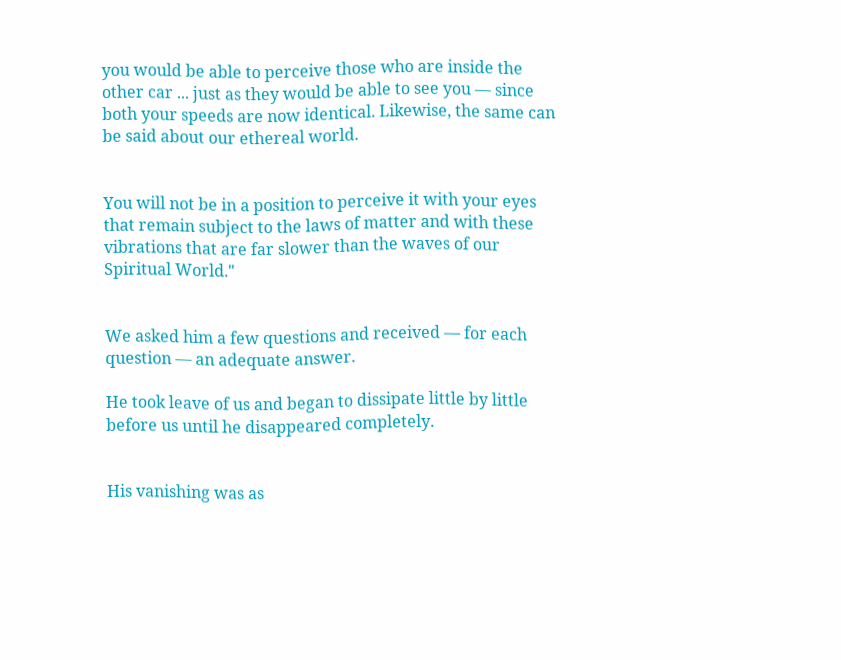you would be able to perceive those who are inside the other car ... just as they would be able to see you — since both your speeds are now identical. Likewise, the same can be said about our ethereal world.


You will not be in a position to perceive it with your eyes that remain subject to the laws of matter and with these vibrations that are far slower than the waves of our Spiritual World."


We asked him a few questions and received — for each question — an adequate answer.

He took leave of us and began to dissipate little by little before us until he disappeared completely.


His vanishing was as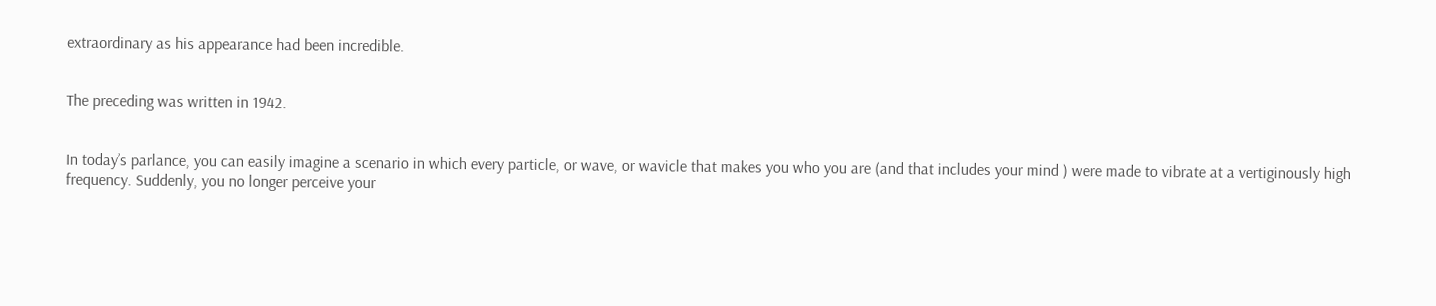extraordinary as his appearance had been incredible.


The preceding was written in 1942.


In today’s parlance, you can easily imagine a scenario in which every particle, or wave, or wavicle that makes you who you are (and that includes your mind ) were made to vibrate at a vertiginously high frequency. Suddenly, you no longer perceive your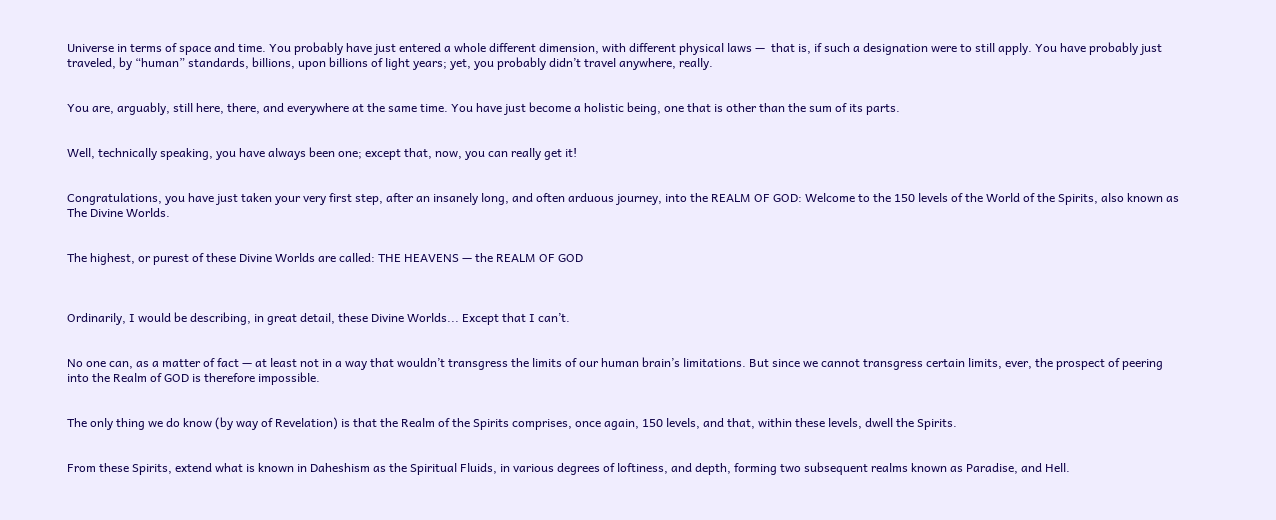Universe in terms of space and time. You probably have just entered a whole different dimension, with different physical laws —  that is, if such a designation were to still apply. You have probably just traveled, by “human” standards, billions, upon billions of light years; yet, you probably didn’t travel anywhere, really.


You are, arguably, still here, there, and everywhere at the same time. You have just become a holistic being, one that is other than the sum of its parts.


Well, technically speaking, you have always been one; except that, now, you can really get it!


Congratulations, you have just taken your very first step, after an insanely long, and often arduous journey, into the REALM OF GOD: Welcome to the 150 levels of the World of the Spirits, also known as The Divine Worlds.


The highest, or purest of these Divine Worlds are called: THE HEAVENS — the REALM OF GOD



Ordinarily, I would be describing, in great detail, these Divine Worlds... Except that I can’t.


No one can, as a matter of fact — at least not in a way that wouldn’t transgress the limits of our human brain’s limitations. But since we cannot transgress certain limits, ever, the prospect of peering into the Realm of GOD is therefore impossible.


The only thing we do know (by way of Revelation) is that the Realm of the Spirits comprises, once again, 150 levels, and that, within these levels, dwell the Spirits.


From these Spirits, extend what is known in Daheshism as the Spiritual Fluids, in various degrees of loftiness, and depth, forming two subsequent realms known as Paradise, and Hell.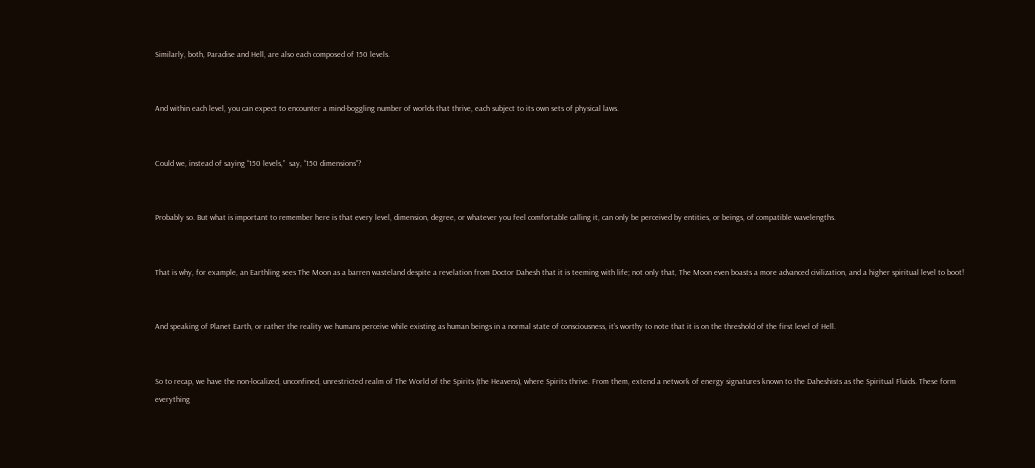Similarly, both, Paradise and Hell, are also each composed of 150 levels.


And within each level, you can expect to encounter a mind-boggling number of worlds that thrive, each subject to its own sets of physical laws.


Could we, instead of saying “150 levels,”  say, “150 dimensions”?


Probably so. But what is important to remember here is that every level, dimension, degree, or whatever you feel comfortable calling it, can only be perceived by entities, or beings, of compatible wavelengths.


That is why, for example, an Earthling sees The Moon as a barren wasteland despite a revelation from Doctor Dahesh that it is teeming with life; not only that, The Moon even boasts a more advanced civilization, and a higher spiritual level to boot!


And speaking of Planet Earth, or rather the reality we humans perceive while existing as human beings in a normal state of consciousness, it’s worthy to note that it is on the threshold of the first level of Hell.


So to recap, we have the non-localized, unconfined, unrestricted realm of The World of the Spirits (the Heavens), where Spirits thrive. From them, extend a network of energy signatures known to the Daheshists as the Spiritual Fluids. These form everything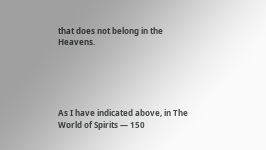that does not belong in the Heavens.





As I have indicated above, in The World of Spirits — 150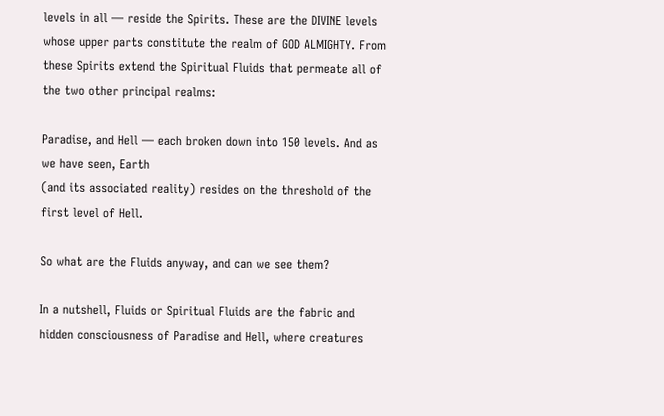levels in all — reside the Spirits. These are the DIVINE levels whose upper parts constitute the realm of GOD ALMIGHTY. From these Spirits extend the Spiritual Fluids that permeate all of the two other principal realms:

Paradise, and Hell — each broken down into 150 levels. And as we have seen, Earth
(and its associated reality) resides on the threshold of the first level of Hell.

So what are the Fluids anyway, and can we see them?

In a nutshell, Fluids or Spiritual Fluids are the fabric and hidden consciousness of Paradise and Hell, where creatures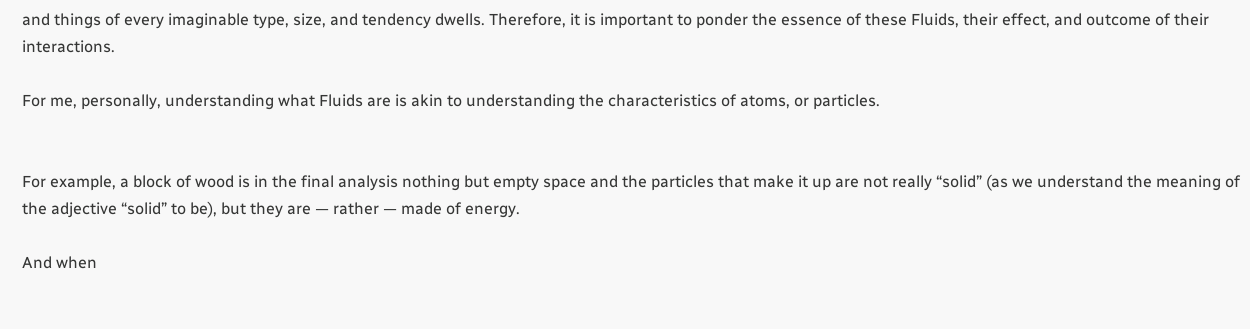and things of every imaginable type, size, and tendency dwells. Therefore, it is important to ponder the essence of these Fluids, their effect, and outcome of their interactions.

For me, personally, understanding what Fluids are is akin to understanding the characteristics of atoms, or particles.


For example, a block of wood is in the final analysis nothing but empty space and the particles that make it up are not really “solid” (as we understand the meaning of the adjective “solid” to be), but they are — rather — made of energy.

And when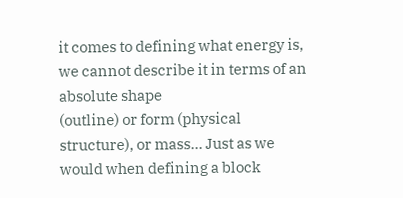it comes to defining what energy is, we cannot describe it in terms of an absolute shape
(outline) or form (physical structure), or mass... Just as we would when defining a block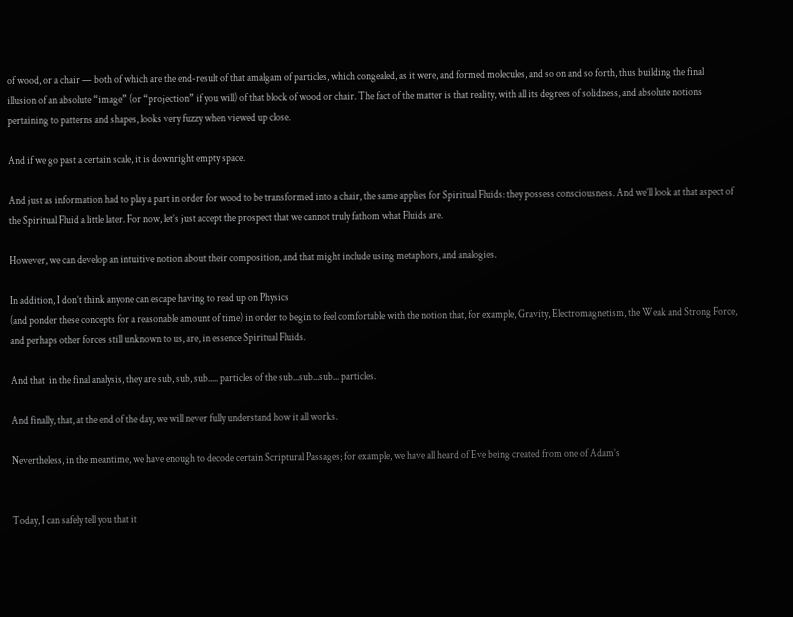of wood, or a chair — both of which are the end-result of that amalgam of particles, which congealed, as it were, and formed molecules, and so on and so forth, thus building the final illusion of an absolute “image” (or “projection” if you will) of that block of wood or chair. The fact of the matter is that reality, with all its degrees of solidness, and absolute notions pertaining to patterns and shapes, looks very fuzzy when viewed up close.

And if we go past a certain scale, it is downright empty space.

And just as information had to play a part in order for wood to be transformed into a chair, the same applies for Spiritual Fluids: they possess consciousness. And we’ll look at that aspect of the Spiritual Fluid a little later. For now, let’s just accept the prospect that we cannot truly fathom what Fluids are.

However, we can develop an intuitive notion about their composition, and that might include using metaphors, and analogies.

In addition, I don’t think anyone can escape having to read up on Physics
(and ponder these concepts for a reasonable amount of time) in order to begin to feel comfortable with the notion that, for example, Gravity, Electromagnetism, the Weak and Strong Force, and perhaps other forces still unknown to us, are, in essence Spiritual Fluids.

And that  in the final analysis, they are sub, sub, sub..... particles of the sub...sub...sub... particles.

And finally, that, at the end of the day, we will never fully understand how it all works.

Nevertheless, in the meantime, we have enough to decode certain Scriptural Passages; for example, we have all heard of Eve being created from one of Adam’s


Today, I can safely tell you that it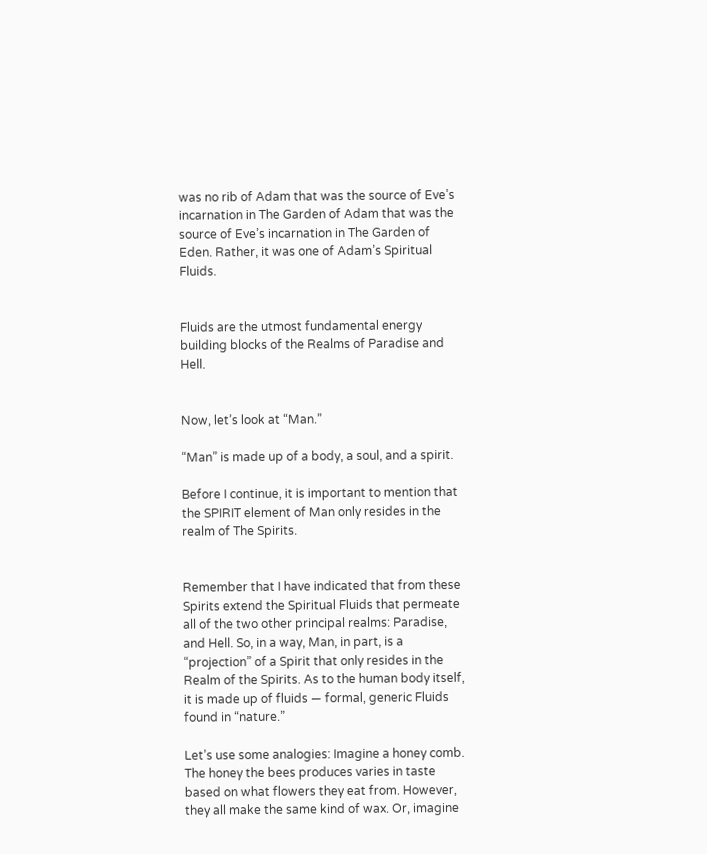was no rib of Adam that was the source of Eve’s incarnation in The Garden of Adam that was the source of Eve’s incarnation in The Garden of Eden. Rather, it was one of Adam’s Spiritual Fluids.


Fluids are the utmost fundamental energy building blocks of the Realms of Paradise and Hell.


Now, let’s look at “Man.”

“Man” is made up of a body, a soul, and a spirit.

Before I continue, it is important to mention that the SPIRIT element of Man only resides in the realm of The Spirits.


Remember that I have indicated that from these Spirits extend the Spiritual Fluids that permeate all of the two other principal realms: Paradise, and Hell. So, in a way, Man, in part, is a “projection” of a Spirit that only resides in the Realm of the Spirits. As to the human body itself, it is made up of fluids — formal, generic Fluids found in “nature.”

Let’s use some analogies: Imagine a honey comb. The honey the bees produces varies in taste based on what flowers they eat from. However, they all make the same kind of wax. Or, imagine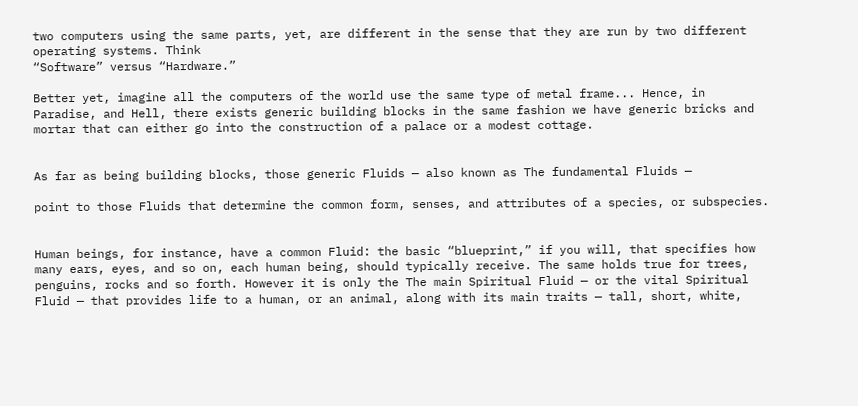two computers using the same parts, yet, are different in the sense that they are run by two different operating systems. Think
“Software” versus “Hardware.”

Better yet, imagine all the computers of the world use the same type of metal frame... Hence, in Paradise, and Hell, there exists generic building blocks in the same fashion we have generic bricks and mortar that can either go into the construction of a palace or a modest cottage.


As far as being building blocks, those generic Fluids — also known as The fundamental Fluids —

point to those Fluids that determine the common form, senses, and attributes of a species, or subspecies.


Human beings, for instance, have a common Fluid: the basic “blueprint,” if you will, that specifies how many ears, eyes, and so on, each human being, should typically receive. The same holds true for trees, penguins, rocks and so forth. However it is only the The main Spiritual Fluid — or the vital Spiritual Fluid — that provides life to a human, or an animal, along with its main traits — tall, short, white,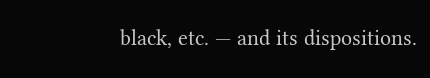black, etc. — and its dispositions.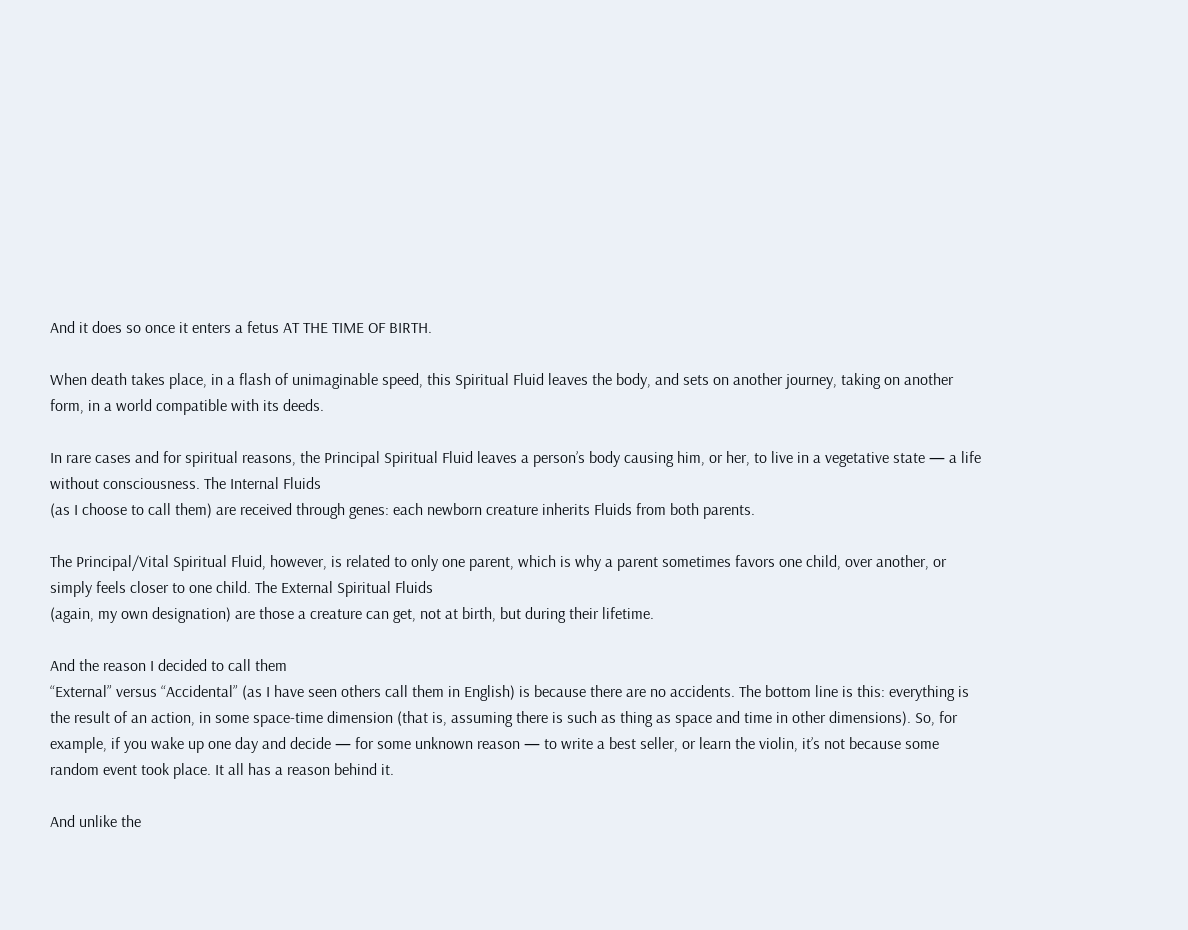And it does so once it enters a fetus AT THE TIME OF BIRTH.

When death takes place, in a flash of unimaginable speed, this Spiritual Fluid leaves the body, and sets on another journey, taking on another form, in a world compatible with its deeds.

In rare cases and for spiritual reasons, the Principal Spiritual Fluid leaves a person’s body causing him, or her, to live in a vegetative state — a life without consciousness. The Internal Fluids
(as I choose to call them) are received through genes: each newborn creature inherits Fluids from both parents.

The Principal/Vital Spiritual Fluid, however, is related to only one parent, which is why a parent sometimes favors one child, over another, or simply feels closer to one child. The External Spiritual Fluids
(again, my own designation) are those a creature can get, not at birth, but during their lifetime.

And the reason I decided to call them
“External” versus “Accidental” (as I have seen others call them in English) is because there are no accidents. The bottom line is this: everything is the result of an action, in some space-time dimension (that is, assuming there is such as thing as space and time in other dimensions). So, for example, if you wake up one day and decide — for some unknown reason — to write a best seller, or learn the violin, it’s not because some random event took place. It all has a reason behind it.

And unlike the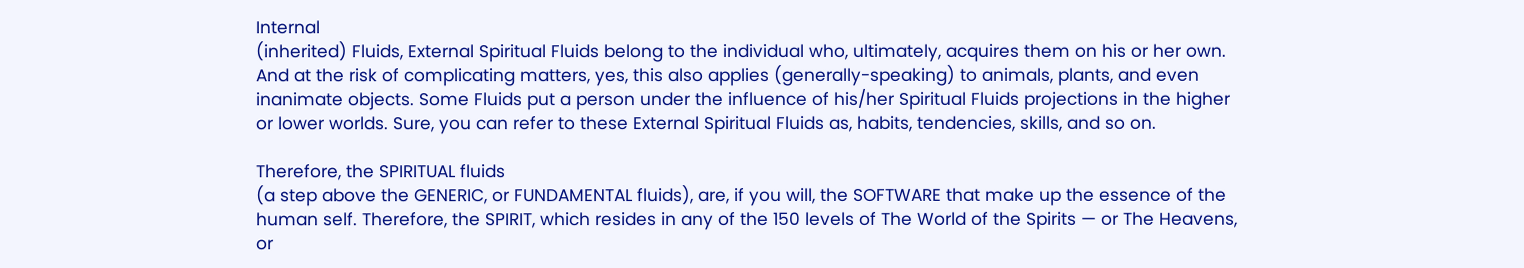Internal
(inherited) Fluids, External Spiritual Fluids belong to the individual who, ultimately, acquires them on his or her own. And at the risk of complicating matters, yes, this also applies (generally-speaking) to animals, plants, and even inanimate objects. Some Fluids put a person under the influence of his/her Spiritual Fluids projections in the higher or lower worlds. Sure, you can refer to these External Spiritual Fluids as, habits, tendencies, skills, and so on.

Therefore, the SPIRITUAL fluids
(a step above the GENERIC, or FUNDAMENTAL fluids), are, if you will, the SOFTWARE that make up the essence of the human self. Therefore, the SPIRIT, which resides in any of the 150 levels of The World of the Spirits — or The Heavens, or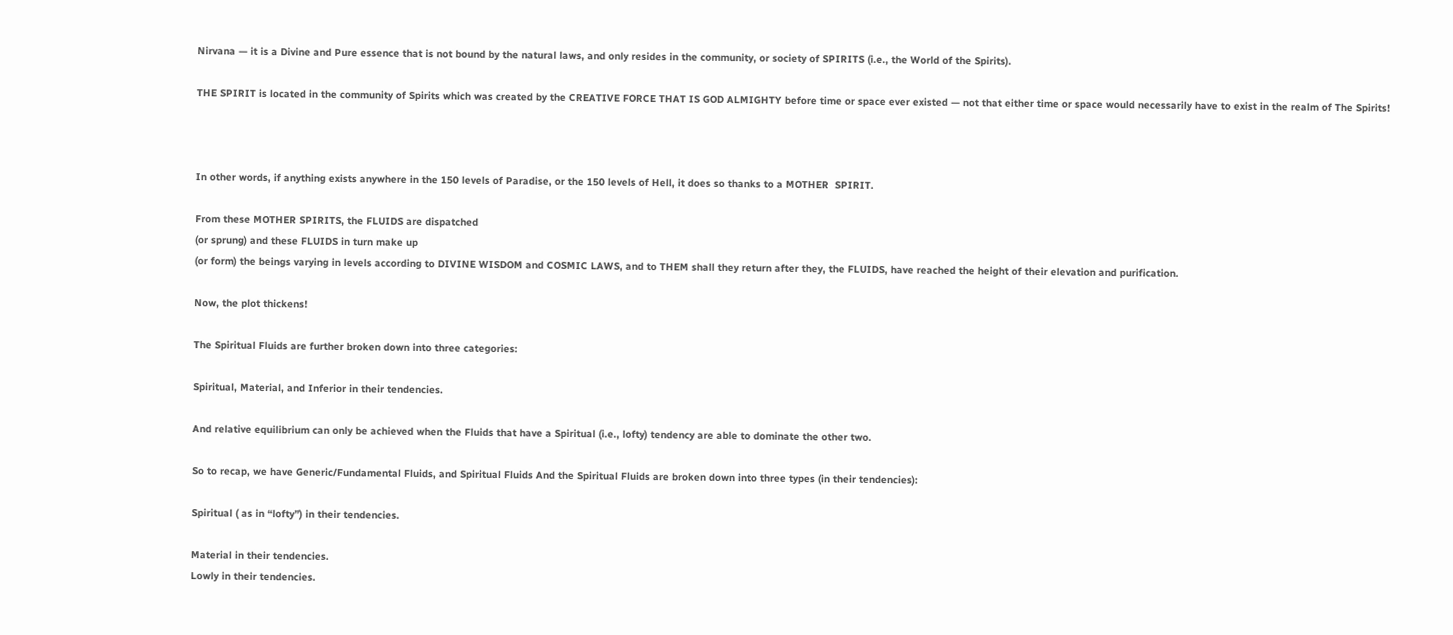Nirvana — it is a Divine and Pure essence that is not bound by the natural laws, and only resides in the community, or society of SPIRITS (i.e., the World of the Spirits).

THE SPIRIT is located in the community of Spirits which was created by the CREATIVE FORCE THAT IS GOD ALMIGHTY before time or space ever existed — not that either time or space would necessarily have to exist in the realm of The Spirits!



In other words, if anything exists anywhere in the 150 levels of Paradise, or the 150 levels of Hell, it does so thanks to a MOTHER  SPIRIT.

From these MOTHER SPIRITS, the FLUIDS are dispatched
(or sprung) and these FLUIDS in turn make up
(or form) the beings varying in levels according to DIVINE WISDOM and COSMIC LAWS, and to THEM shall they return after they, the FLUIDS, have reached the height of their elevation and purification.

Now, the plot thickens!

The Spiritual Fluids are further broken down into three categories:

Spiritual, Material, and Inferior in their tendencies.

And relative equilibrium can only be achieved when the Fluids that have a Spiritual (i.e., lofty) tendency are able to dominate the other two.

So to recap, we have Generic/Fundamental Fluids, and Spiritual Fluids And the Spiritual Fluids are broken down into three types (in their tendencies):

Spiritual ( as in “lofty”) in their tendencies.

Material in their tendencies.
Lowly in their tendencies.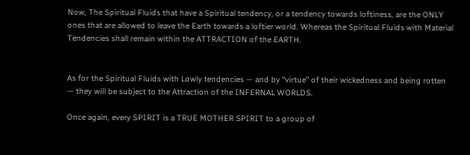Now, The Spiritual Fluids that have a Spiritual tendency, or a tendency towards loftiness, are the ONLY ones that are allowed to leave the Earth towards a loftier world. Whereas the Spiritual Fluids with Material Tendencies shall remain within the ATTRACTION of the EARTH.


As for the Spiritual Fluids with Lowly tendencies — and by “virtue” of their wickedness and being rotten — they will be subject to the Attraction of the INFERNAL WORLDS.

Once again, every SPIRIT is a TRUE MOTHER SPIRIT to a group of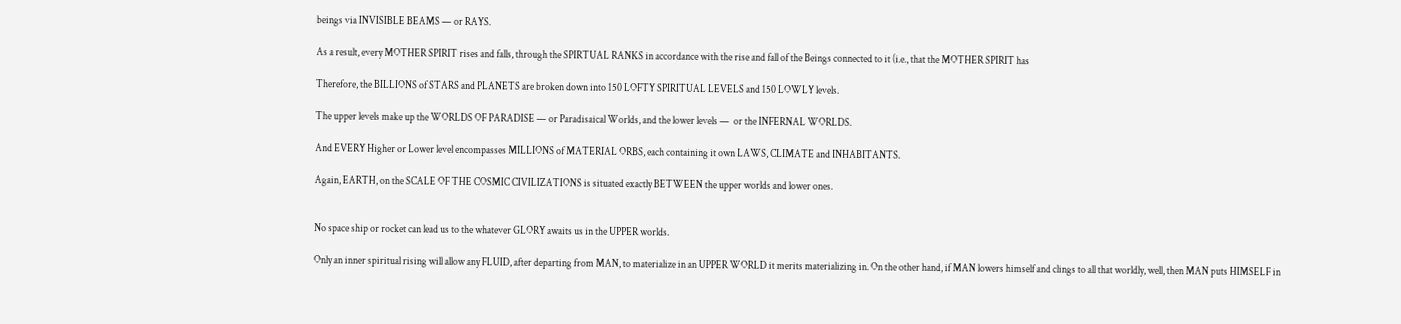beings via INVISIBLE BEAMS — or RAYS.

As a result, every MOTHER SPIRIT rises and falls, through the SPIRTUAL RANKS in accordance with the rise and fall of the Beings connected to it (i.e., that the MOTHER SPIRIT has

Therefore, the BILLIONS of STARS and PLANETS are broken down into 150 LOFTY SPIRITUAL LEVELS and 150 LOWLY levels.

The upper levels make up the WORLDS OF PARADISE — or Paradisaical Worlds, and the lower levels —  or the INFERNAL WORLDS.

And EVERY Higher or Lower level encompasses MILLIONS of MATERIAL ORBS, each containing it own LAWS, CLIMATE and INHABITANTS.

Again, EARTH, on the SCALE OF THE COSMIC CIVILIZATIONS is situated exactly BETWEEN the upper worlds and lower ones.


No space ship or rocket can lead us to the whatever GLORY awaits us in the UPPER worlds.

Only an inner spiritual rising will allow any FLUID, after departing from MAN, to materialize in an UPPER WORLD it merits materializing in. On the other hand, if MAN lowers himself and clings to all that worldly, well, then MAN puts HIMSELF in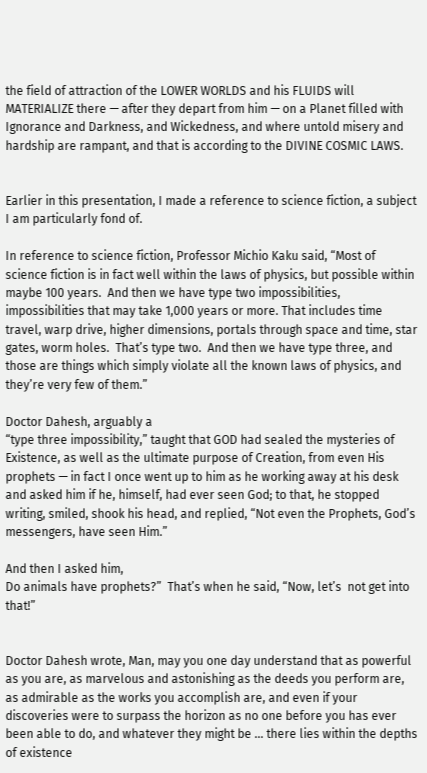the field of attraction of the LOWER WORLDS and his FLUIDS will MATERIALIZE there — after they depart from him — on a Planet filled with Ignorance and Darkness, and Wickedness, and where untold misery and hardship are rampant, and that is according to the DIVINE COSMIC LAWS.


Earlier in this presentation, I made a reference to science fiction, a subject I am particularly fond of.

In reference to science fiction, Professor Michio Kaku said, “Most of science fiction is in fact well within the laws of physics, but possible within maybe 100 years.  And then we have type two impossibilities, impossibilities that may take 1,000 years or more. That includes time travel, warp drive, higher dimensions, portals through space and time, star gates, worm holes.  That’s type two.  And then we have type three, and those are things which simply violate all the known laws of physics, and they’re very few of them.”

Doctor Dahesh, arguably a
“type three impossibility,” taught that GOD had sealed the mysteries of Existence, as well as the ultimate purpose of Creation, from even His prophets — in fact I once went up to him as he working away at his desk and asked him if he, himself, had ever seen God; to that, he stopped writing, smiled, shook his head, and replied, “Not even the Prophets, God’s messengers, have seen Him.”

And then I asked him,
Do animals have prophets?”  That’s when he said, “Now, let’s  not get into that!”


Doctor Dahesh wrote, Man, may you one day understand that as powerful as you are, as marvelous and astonishing as the deeds you perform are, as admirable as the works you accomplish are, and even if your discoveries were to surpass the horizon as no one before you has ever been able to do, and whatever they might be ... there lies within the depths of existence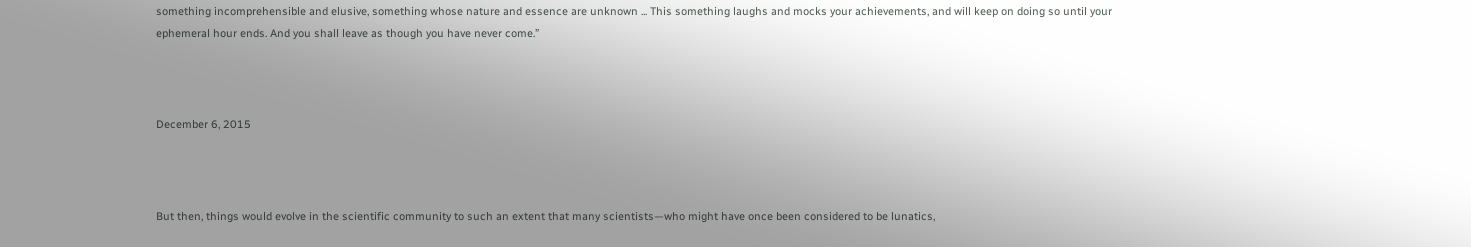something incomprehensible and elusive, something whose nature and essence are unknown ... This something laughs and mocks your achievements, and will keep on doing so until your ephemeral hour ends. And you shall leave as though you have never come.”



December 6, 2015



But then, things would evolve in the scientific community to such an extent that many scientists—who might have once been considered to be lunatics,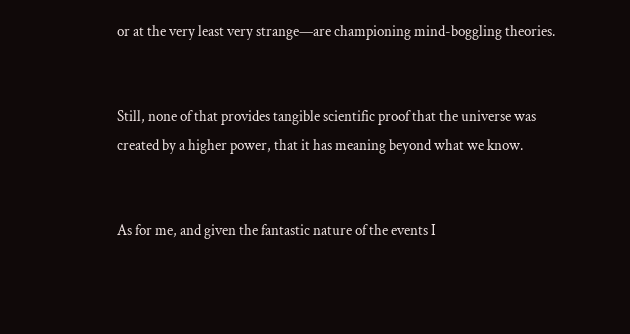or at the very least very strange—are championing mind-boggling theories.


Still, none of that provides tangible scientific proof that the universe was created by a higher power, that it has meaning beyond what we know.


As for me, and given the fantastic nature of the events I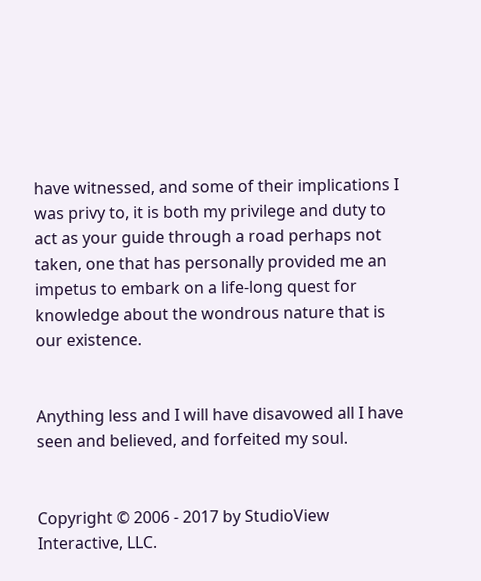have witnessed, and some of their implications I was privy to, it is both my privilege and duty to act as your guide through a road perhaps not taken, one that has personally provided me an impetus to embark on a life-long quest for knowledge about the wondrous nature that is our existence.


Anything less and I will have disavowed all I have seen and believed, and forfeited my soul.


Copyright © 2006 - 2017 by StudioView Interactive, LLC.